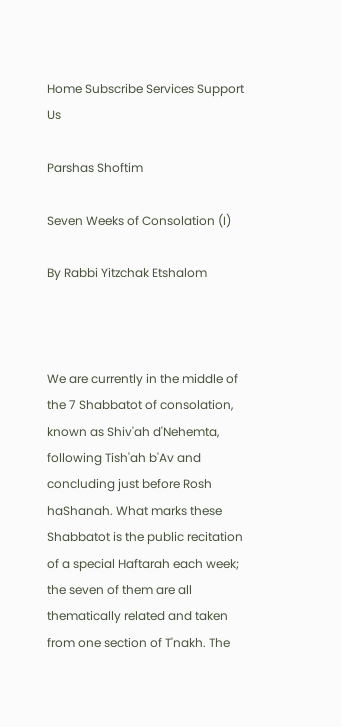Home Subscribe Services Support Us

Parshas Shoftim

Seven Weeks of Consolation (I)

By Rabbi Yitzchak Etshalom



We are currently in the middle of the 7 Shabbatot of consolation, known as Shiv'ah d'Nehemta, following Tish'ah b'Av and concluding just before Rosh haShanah. What marks these Shabbatot is the public recitation of a special Haftarah each week; the seven of them are all thematically related and taken from one section of T'nakh. The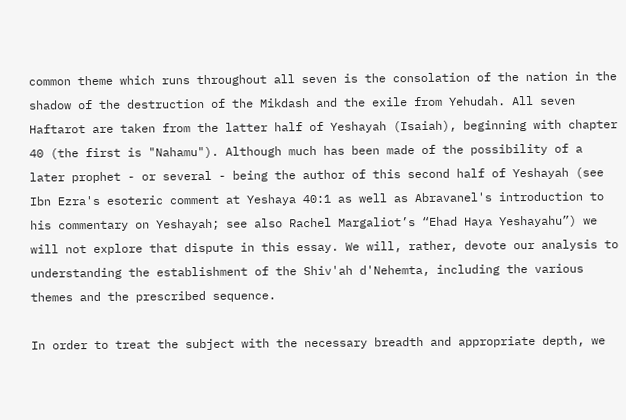common theme which runs throughout all seven is the consolation of the nation in the shadow of the destruction of the Mikdash and the exile from Yehudah. All seven Haftarot are taken from the latter half of Yeshayah (Isaiah), beginning with chapter 40 (the first is "Nahamu"). Although much has been made of the possibility of a later prophet - or several - being the author of this second half of Yeshayah (see Ibn Ezra's esoteric comment at Yeshaya 40:1 as well as Abravanel's introduction to his commentary on Yeshayah; see also Rachel Margaliot’s “Ehad Haya Yeshayahu”) we will not explore that dispute in this essay. We will, rather, devote our analysis to understanding the establishment of the Shiv'ah d'Nehemta, including the various themes and the prescribed sequence.

In order to treat the subject with the necessary breadth and appropriate depth, we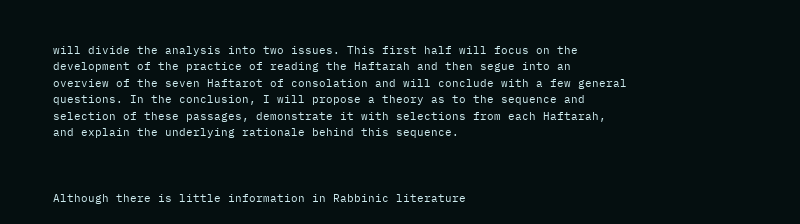will divide the analysis into two issues. This first half will focus on the development of the practice of reading the Haftarah and then segue into an overview of the seven Haftarot of consolation and will conclude with a few general questions. In the conclusion, I will propose a theory as to the sequence and selection of these passages, demonstrate it with selections from each Haftarah, and explain the underlying rationale behind this sequence.



Although there is little information in Rabbinic literature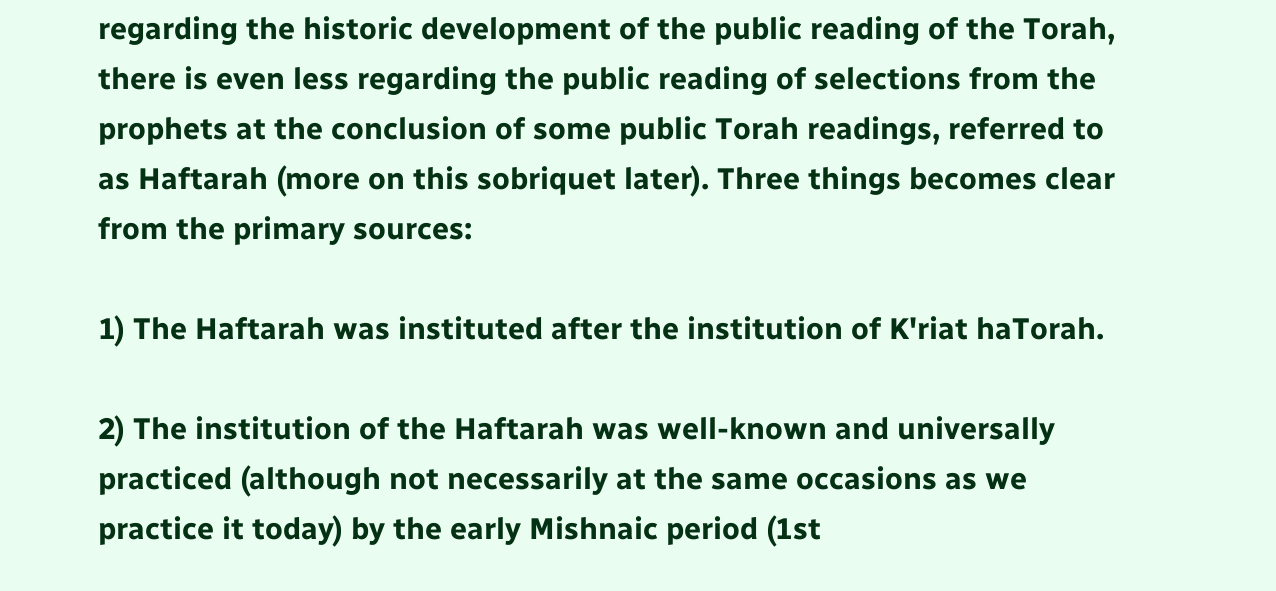regarding the historic development of the public reading of the Torah, there is even less regarding the public reading of selections from the prophets at the conclusion of some public Torah readings, referred to as Haftarah (more on this sobriquet later). Three things becomes clear from the primary sources:

1) The Haftarah was instituted after the institution of K'riat haTorah.

2) The institution of the Haftarah was well-known and universally practiced (although not necessarily at the same occasions as we practice it today) by the early Mishnaic period (1st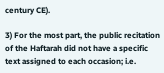century CE).

3) For the most part, the public recitation of the Haftarah did not have a specific text assigned to each occasion; i.e.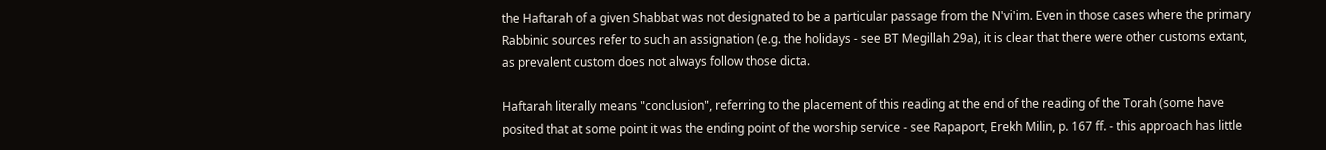the Haftarah of a given Shabbat was not designated to be a particular passage from the N'vi'im. Even in those cases where the primary Rabbinic sources refer to such an assignation (e.g. the holidays - see BT Megillah 29a), it is clear that there were other customs extant, as prevalent custom does not always follow those dicta.

Haftarah literally means "conclusion", referring to the placement of this reading at the end of the reading of the Torah (some have posited that at some point it was the ending point of the worship service - see Rapaport, Erekh Milin, p. 167 ff. - this approach has little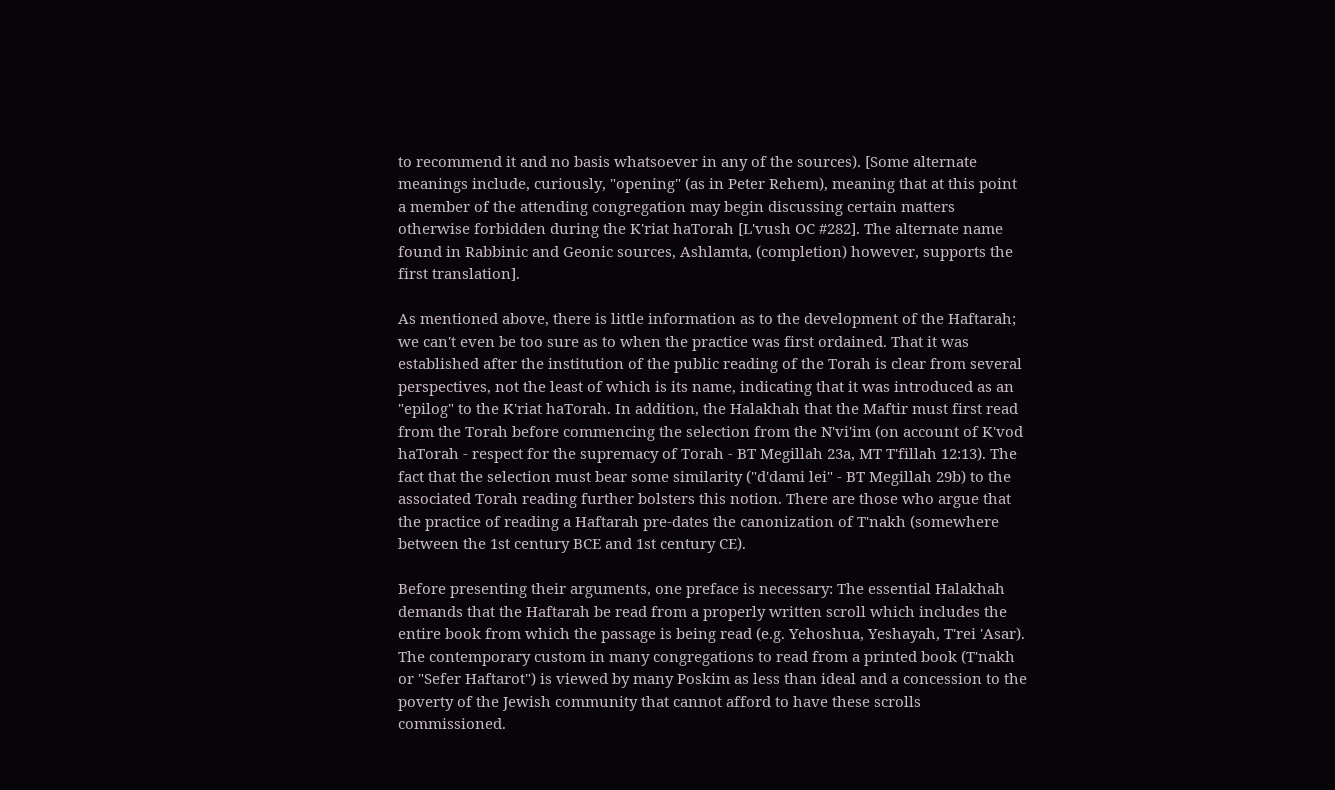to recommend it and no basis whatsoever in any of the sources). [Some alternate meanings include, curiously, "opening" (as in Peter Rehem), meaning that at this point a member of the attending congregation may begin discussing certain matters otherwise forbidden during the K'riat haTorah [L'vush OC #282]. The alternate name found in Rabbinic and Geonic sources, Ashlamta, (completion) however, supports the first translation].

As mentioned above, there is little information as to the development of the Haftarah; we can't even be too sure as to when the practice was first ordained. That it was established after the institution of the public reading of the Torah is clear from several perspectives, not the least of which is its name, indicating that it was introduced as an "epilog" to the K'riat haTorah. In addition, the Halakhah that the Maftir must first read from the Torah before commencing the selection from the N'vi'im (on account of K'vod haTorah - respect for the supremacy of Torah - BT Megillah 23a, MT T'fillah 12:13). The fact that the selection must bear some similarity ("d'dami lei" - BT Megillah 29b) to the associated Torah reading further bolsters this notion. There are those who argue that the practice of reading a Haftarah pre-dates the canonization of T'nakh (somewhere between the 1st century BCE and 1st century CE).

Before presenting their arguments, one preface is necessary: The essential Halakhah demands that the Haftarah be read from a properly written scroll which includes the entire book from which the passage is being read (e.g. Yehoshua, Yeshayah, T'rei 'Asar). The contemporary custom in many congregations to read from a printed book (T'nakh or "Sefer Haftarot") is viewed by many Poskim as less than ideal and a concession to the poverty of the Jewish community that cannot afford to have these scrolls commissioned.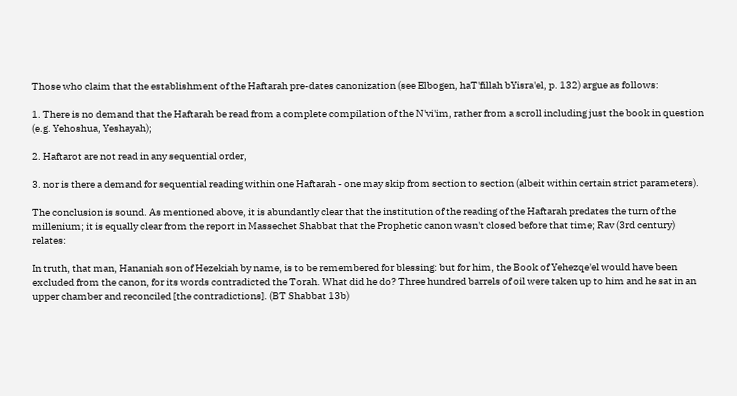Those who claim that the establishment of the Haftarah pre-dates canonization (see Elbogen, haT'fillah bYisra'el, p. 132) argue as follows:

1. There is no demand that the Haftarah be read from a complete compilation of the N'vi'im, rather from a scroll including just the book in question (e.g. Yehoshua, Yeshayah);

2. Haftarot are not read in any sequential order,

3. nor is there a demand for sequential reading within one Haftarah - one may skip from section to section (albeit within certain strict parameters).

The conclusion is sound. As mentioned above, it is abundantly clear that the institution of the reading of the Haftarah predates the turn of the millenium; it is equally clear from the report in Massechet Shabbat that the Prophetic canon wasn't closed before that time; Rav (3rd century) relates:

In truth, that man, Hananiah son of Hezekiah by name, is to be remembered for blessing: but for him, the Book of Yehezqe'el would have been excluded from the canon, for its words contradicted the Torah. What did he do? Three hundred barrels of oil were taken up to him and he sat in an upper chamber and reconciled [the contradictions]. (BT Shabbat 13b)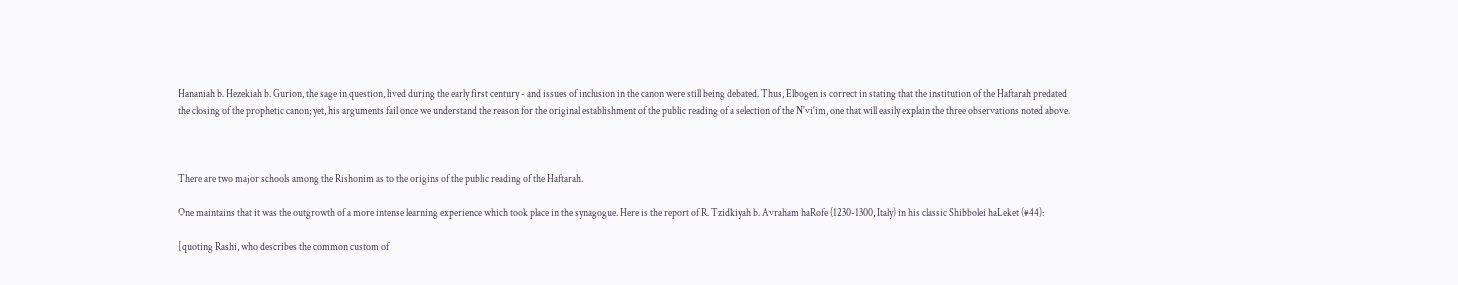Hananiah b. Hezekiah b. Gurion, the sage in question, lived during the early first century - and issues of inclusion in the canon were still being debated. Thus, Elbogen is correct in stating that the institution of the Haftarah predated the closing of the prophetic canon; yet, his arguments fail once we understand the reason for the original establishment of the public reading of a selection of the N'vi'im, one that will easily explain the three observations noted above.



There are two major schools among the Rishonim as to the origins of the public reading of the Haftarah.

One maintains that it was the outgrowth of a more intense learning experience which took place in the synagogue. Here is the report of R. Tzidkiyah b. Avraham haRofe (1230-1300, Italy) in his classic Shibbolei haLeket (#44):

[quoting Rashi, who describes the common custom of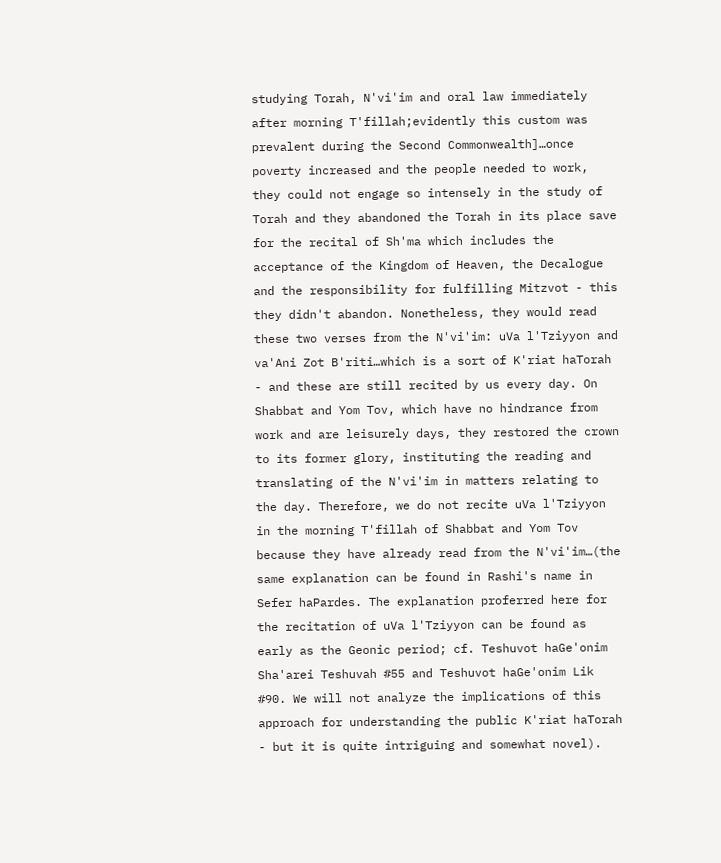studying Torah, N'vi'im and oral law immediately after morning T'fillah;evidently this custom was prevalent during the Second Commonwealth]…once poverty increased and the people needed to work, they could not engage so intensely in the study of Torah and they abandoned the Torah in its place save for the recital of Sh'ma which includes the acceptance of the Kingdom of Heaven, the Decalogue and the responsibility for fulfilling Mitzvot - this they didn't abandon. Nonetheless, they would read these two verses from the N'vi'im: uVa l'Tziyyon and va'Ani Zot B'riti…which is a sort of K'riat haTorah - and these are still recited by us every day. On Shabbat and Yom Tov, which have no hindrance from work and are leisurely days, they restored the crown to its former glory, instituting the reading and translating of the N'vi'im in matters relating to the day. Therefore, we do not recite uVa l'Tziyyon in the morning T'fillah of Shabbat and Yom Tov because they have already read from the N'vi'im…(the same explanation can be found in Rashi's name in Sefer haPardes. The explanation proferred here for the recitation of uVa l'Tziyyon can be found as early as the Geonic period; cf. Teshuvot haGe'onim Sha'arei Teshuvah #55 and Teshuvot haGe'onim Lik #90. We will not analyze the implications of this approach for understanding the public K'riat haTorah - but it is quite intriguing and somewhat novel).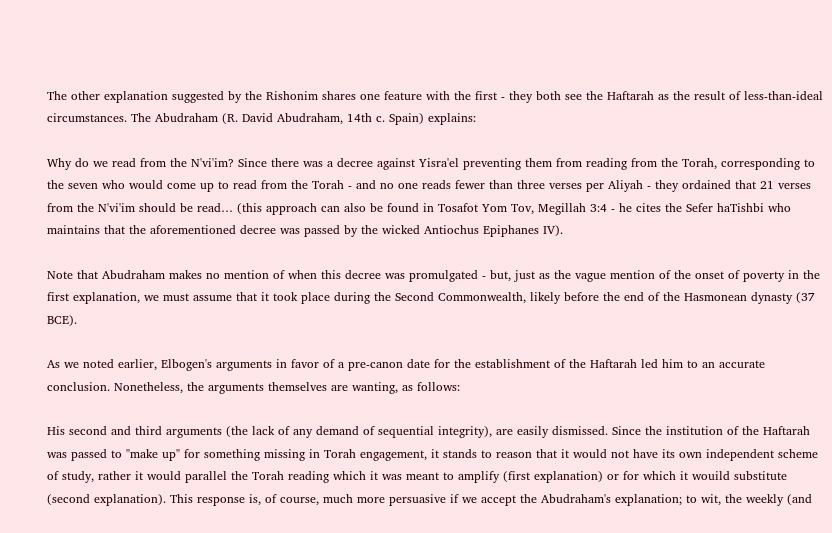The other explanation suggested by the Rishonim shares one feature with the first - they both see the Haftarah as the result of less-than-ideal circumstances. The Abudraham (R. David Abudraham, 14th c. Spain) explains:

Why do we read from the N'vi'im? Since there was a decree against Yisra'el preventing them from reading from the Torah, corresponding to the seven who would come up to read from the Torah - and no one reads fewer than three verses per Aliyah - they ordained that 21 verses from the N'vi'im should be read… (this approach can also be found in Tosafot Yom Tov, Megillah 3:4 - he cites the Sefer haTishbi who maintains that the aforementioned decree was passed by the wicked Antiochus Epiphanes IV).

Note that Abudraham makes no mention of when this decree was promulgated - but, just as the vague mention of the onset of poverty in the first explanation, we must assume that it took place during the Second Commonwealth, likely before the end of the Hasmonean dynasty (37 BCE).

As we noted earlier, Elbogen's arguments in favor of a pre-canon date for the establishment of the Haftarah led him to an accurate conclusion. Nonetheless, the arguments themselves are wanting, as follows:

His second and third arguments (the lack of any demand of sequential integrity), are easily dismissed. Since the institution of the Haftarah was passed to "make up" for something missing in Torah engagement, it stands to reason that it would not have its own independent scheme of study, rather it would parallel the Torah reading which it was meant to amplify (first explanation) or for which it wouild substitute (second explanation). This response is, of course, much more persuasive if we accept the Abudraham's explanation; to wit, the weekly (and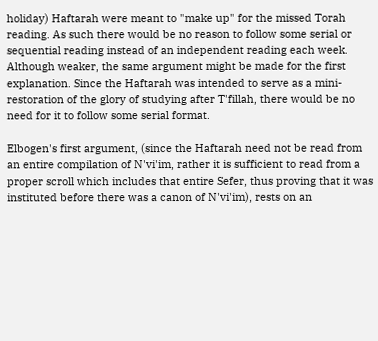holiday) Haftarah were meant to "make up" for the missed Torah reading. As such there would be no reason to follow some serial or sequential reading instead of an independent reading each week. Although weaker, the same argument might be made for the first explanation. Since the Haftarah was intended to serve as a mini-restoration of the glory of studying after T'fillah, there would be no need for it to follow some serial format.

Elbogen's first argument, (since the Haftarah need not be read from an entire compilation of N'vi'im, rather it is sufficient to read from a proper scroll which includes that entire Sefer, thus proving that it was instituted before there was a canon of N'vi'im), rests on an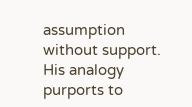assumption without support. His analogy purports to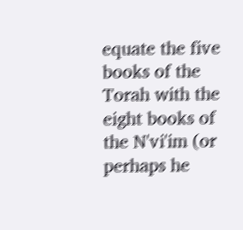equate the five books of the Torah with the eight books of the N'vi'im (or perhaps he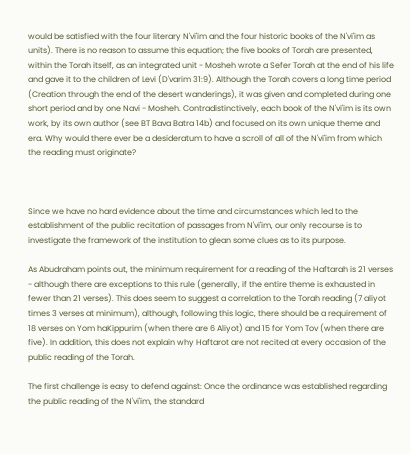would be satisfied with the four literary N'vi'im and the four historic books of the N'vi'im as units). There is no reason to assume this equation; the five books of Torah are presented, within the Torah itself, as an integrated unit - Mosheh wrote a Sefer Torah at the end of his life and gave it to the children of Levi (D'varim 31:9). Although the Torah covers a long time period (Creation through the end of the desert wanderings), it was given and completed during one short period and by one Navi - Mosheh. Contradistinctively, each book of the N'vi'im is its own work, by its own author (see BT Bava Batra 14b) and focused on its own unique theme and era. Why would there ever be a desideratum to have a scroll of all of the N'vi'im from which the reading must originate?



Since we have no hard evidence about the time and circumstances which led to the establishment of the public recitation of passages from N'vi'im, our only recourse is to investigate the framework of the institution to glean some clues as to its purpose.

As Abudraham points out, the minimum requirement for a reading of the Haftarah is 21 verses - although there are exceptions to this rule (generally, if the entire theme is exhausted in fewer than 21 verses). This does seem to suggest a correlation to the Torah reading (7 aliyot times 3 verses at minimum), although, following this logic, there should be a requirement of 18 verses on Yom haKippurim (when there are 6 Aliyot) and 15 for Yom Tov (when there are five). In addition, this does not explain why Haftarot are not recited at every occasion of the public reading of the Torah.

The first challenge is easy to defend against: Once the ordinance was established regarding the public reading of the N'vi'im, the standard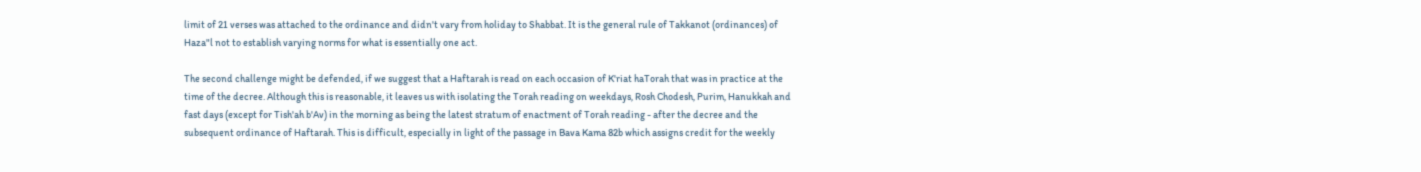limit of 21 verses was attached to the ordinance and didn't vary from holiday to Shabbat. It is the general rule of Takkanot (ordinances) of Haza"l not to establish varying norms for what is essentially one act.

The second challenge might be defended, if we suggest that a Haftarah is read on each occasion of K'riat haTorah that was in practice at the time of the decree. Although this is reasonable, it leaves us with isolating the Torah reading on weekdays, Rosh Chodesh, Purim, Hanukkah and fast days (except for Tish'ah b'Av) in the morning as being the latest stratum of enactment of Torah reading - after the decree and the subsequent ordinance of Haftarah. This is difficult, especially in light of the passage in Bava Kama 82b which assigns credit for the weekly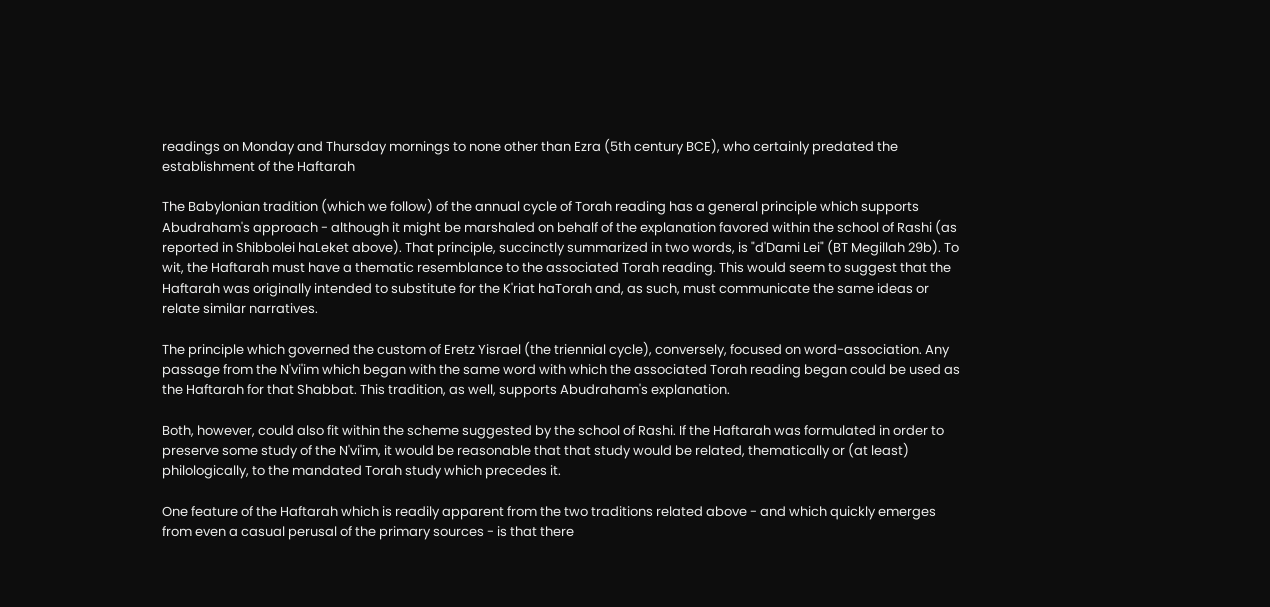readings on Monday and Thursday mornings to none other than Ezra (5th century BCE), who certainly predated the establishment of the Haftarah

The Babylonian tradition (which we follow) of the annual cycle of Torah reading has a general principle which supports Abudraham's approach - although it might be marshaled on behalf of the explanation favored within the school of Rashi (as reported in Shibbolei haLeket above). That principle, succinctly summarized in two words, is "d'Dami Lei" (BT Megillah 29b). To wit, the Haftarah must have a thematic resemblance to the associated Torah reading. This would seem to suggest that the Haftarah was originally intended to substitute for the K'riat haTorah and, as such, must communicate the same ideas or relate similar narratives.

The principle which governed the custom of Eretz Yisrael (the triennial cycle), conversely, focused on word-association. Any passage from the N'vi'im which began with the same word with which the associated Torah reading began could be used as the Haftarah for that Shabbat. This tradition, as well, supports Abudraham's explanation.

Both, however, could also fit within the scheme suggested by the school of Rashi. If the Haftarah was formulated in order to preserve some study of the N'vi'im, it would be reasonable that that study would be related, thematically or (at least) philologically, to the mandated Torah study which precedes it.

One feature of the Haftarah which is readily apparent from the two traditions related above - and which quickly emerges from even a casual perusal of the primary sources - is that there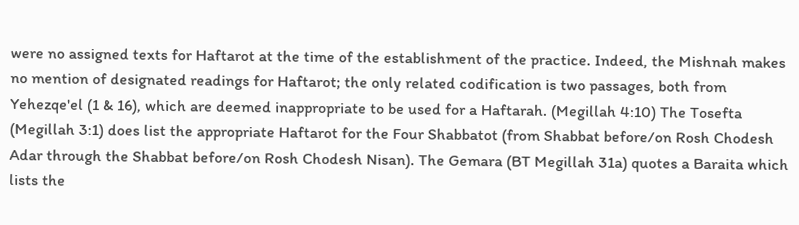were no assigned texts for Haftarot at the time of the establishment of the practice. Indeed, the Mishnah makes no mention of designated readings for Haftarot; the only related codification is two passages, both from Yehezqe'el (1 & 16), which are deemed inappropriate to be used for a Haftarah. (Megillah 4:10) The Tosefta (Megillah 3:1) does list the appropriate Haftarot for the Four Shabbatot (from Shabbat before/on Rosh Chodesh Adar through the Shabbat before/on Rosh Chodesh Nisan). The Gemara (BT Megillah 31a) quotes a Baraita which lists the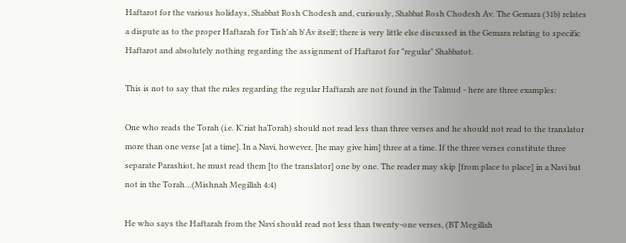Haftarot for the various holidays, Shabbat Rosh Chodesh and, curiously, Shabbat Rosh Chodesh Av. The Gemara (31b) relates a dispute as to the proper Haftarah for Tish'ah b'Av itself; there is very little else discussed in the Gemara relating to specific Haftarot and absolutely nothing regarding the assignment of Haftarot for "regular" Shabbatot.

This is not to say that the rules regarding the regular Haftarah are not found in the Talmud - here are three examples:

One who reads the Torah (i.e. K'riat haTorah) should not read less than three verses and he should not read to the translator more than one verse [at a time]. In a Navi, however, [he may give him] three at a time. If the three verses constitute three separate Parashiot, he must read them [to the translator] one by one. The reader may skip [from place to place] in a Navi but not in the Torah…(Mishnah Megillah 4:4)

He who says the Haftarah from the Navi should read not less than twenty-one verses, (BT Megillah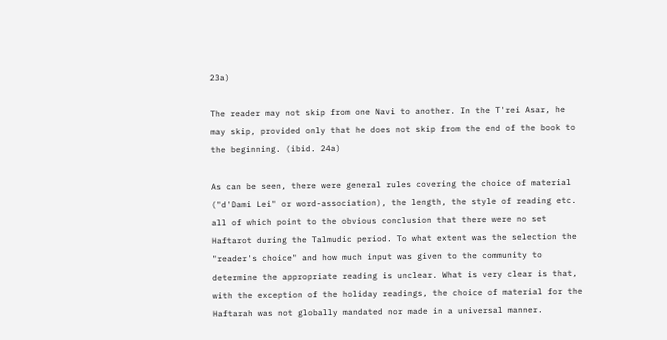23a)

The reader may not skip from one Navi to another. In the T'rei Asar, he may skip, provided only that he does not skip from the end of the book to the beginning. (ibid. 24a)

As can be seen, there were general rules covering the choice of material ("d'Dami Lei" or word-association), the length, the style of reading etc. all of which point to the obvious conclusion that there were no set Haftarot during the Talmudic period. To what extent was the selection the "reader's choice" and how much input was given to the community to determine the appropriate reading is unclear. What is very clear is that, with the exception of the holiday readings, the choice of material for the Haftarah was not globally mandated nor made in a universal manner.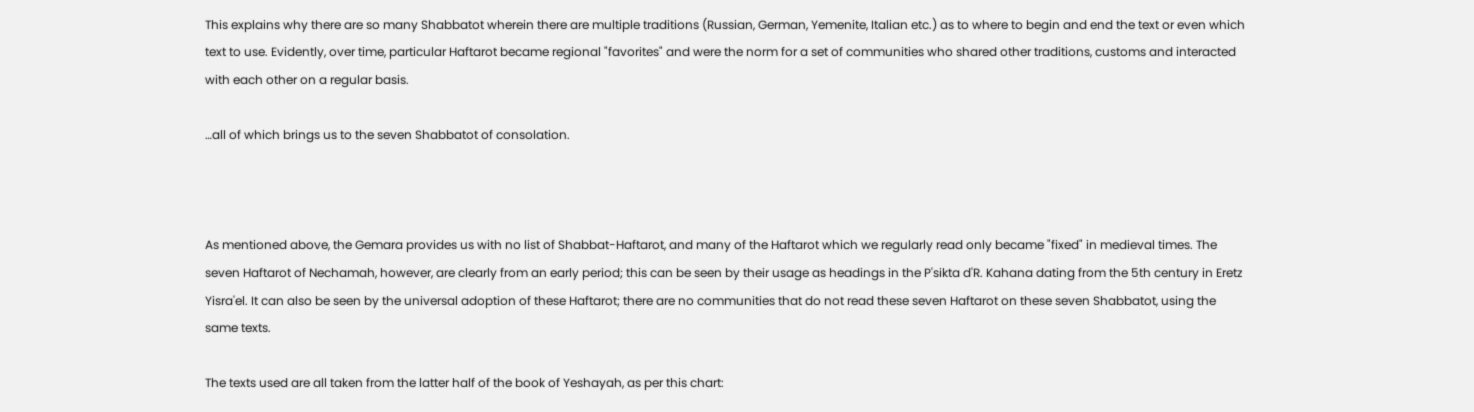This explains why there are so many Shabbatot wherein there are multiple traditions (Russian, German, Yemenite, Italian etc.) as to where to begin and end the text or even which text to use. Evidently, over time, particular Haftarot became regional "favorites" and were the norm for a set of communities who shared other traditions, customs and interacted with each other on a regular basis.

…all of which brings us to the seven Shabbatot of consolation.



As mentioned above, the Gemara provides us with no list of Shabbat-Haftarot, and many of the Haftarot which we regularly read only became "fixed" in medieval times. The seven Haftarot of Nechamah, however, are clearly from an early period; this can be seen by their usage as headings in the P'sikta d'R. Kahana dating from the 5th century in Eretz Yisra'el. It can also be seen by the universal adoption of these Haftarot; there are no communities that do not read these seven Haftarot on these seven Shabbatot, using the same texts.

The texts used are all taken from the latter half of the book of Yeshayah, as per this chart: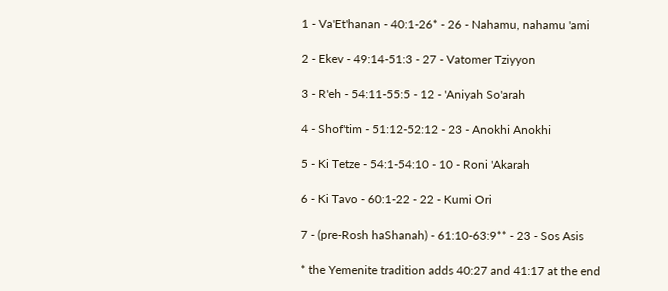1 - Va'Et'hanan - 40:1-26* - 26 - Nahamu, nahamu 'ami

2 - Ekev - 49:14-51:3 - 27 - Vatomer Tziyyon

3 - R'eh - 54:11-55:5 - 12 - 'Aniyah So'arah

4 - Shof'tim - 51:12-52:12 - 23 - Anokhi Anokhi

5 - Ki Tetze - 54:1-54:10 - 10 - Roni 'Akarah

6 - Ki Tavo - 60:1-22 - 22 - Kumi Ori

7 - (pre-Rosh haShanah) - 61:10-63:9** - 23 - Sos Asis

* the Yemenite tradition adds 40:27 and 41:17 at the end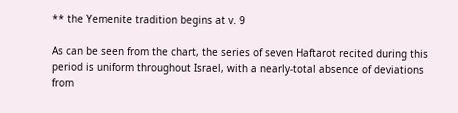** the Yemenite tradition begins at v. 9

As can be seen from the chart, the series of seven Haftarot recited during this period is uniform throughout Israel, with a nearly-total absence of deviations from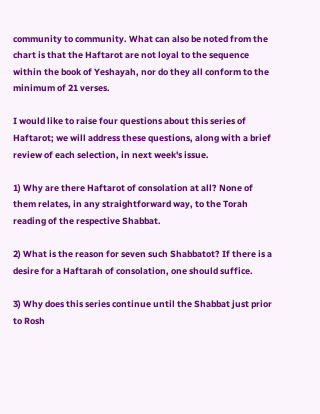community to community. What can also be noted from the chart is that the Haftarot are not loyal to the sequence within the book of Yeshayah, nor do they all conform to the minimum of 21 verses.

I would like to raise four questions about this series of Haftarot; we will address these questions, along with a brief review of each selection, in next week's issue.

1) Why are there Haftarot of consolation at all? None of them relates, in any straightforward way, to the Torah reading of the respective Shabbat.

2) What is the reason for seven such Shabbatot? If there is a desire for a Haftarah of consolation, one should suffice.

3) Why does this series continue until the Shabbat just prior to Rosh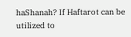haShanah? If Haftarot can be utilized to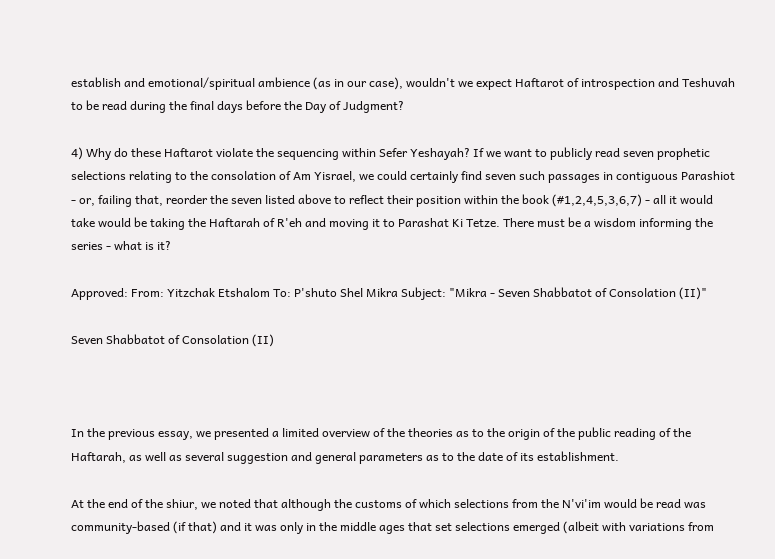establish and emotional/spiritual ambience (as in our case), wouldn't we expect Haftarot of introspection and Teshuvah to be read during the final days before the Day of Judgment?

4) Why do these Haftarot violate the sequencing within Sefer Yeshayah? If we want to publicly read seven prophetic selections relating to the consolation of Am Yisrael, we could certainly find seven such passages in contiguous Parashiot - or, failing that, reorder the seven listed above to reflect their position within the book (#1,2,4,5,3,6,7) - all it would take would be taking the Haftarah of R'eh and moving it to Parashat Ki Tetze. There must be a wisdom informing the series - what is it?

Approved: From: Yitzchak Etshalom To: P'shuto Shel Mikra Subject: "Mikra - Seven Shabbatot of Consolation (II)"

Seven Shabbatot of Consolation (II)



In the previous essay, we presented a limited overview of the theories as to the origin of the public reading of the Haftarah, as well as several suggestion and general parameters as to the date of its establishment.

At the end of the shiur, we noted that although the customs of which selections from the N'vi'im would be read was community-based (if that) and it was only in the middle ages that set selections emerged (albeit with variations from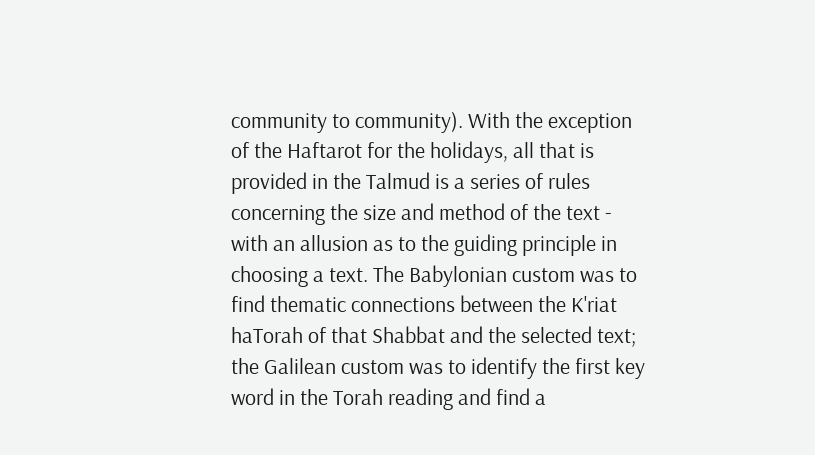community to community). With the exception of the Haftarot for the holidays, all that is provided in the Talmud is a series of rules concerning the size and method of the text - with an allusion as to the guiding principle in choosing a text. The Babylonian custom was to find thematic connections between the K'riat haTorah of that Shabbat and the selected text; the Galilean custom was to identify the first key word in the Torah reading and find a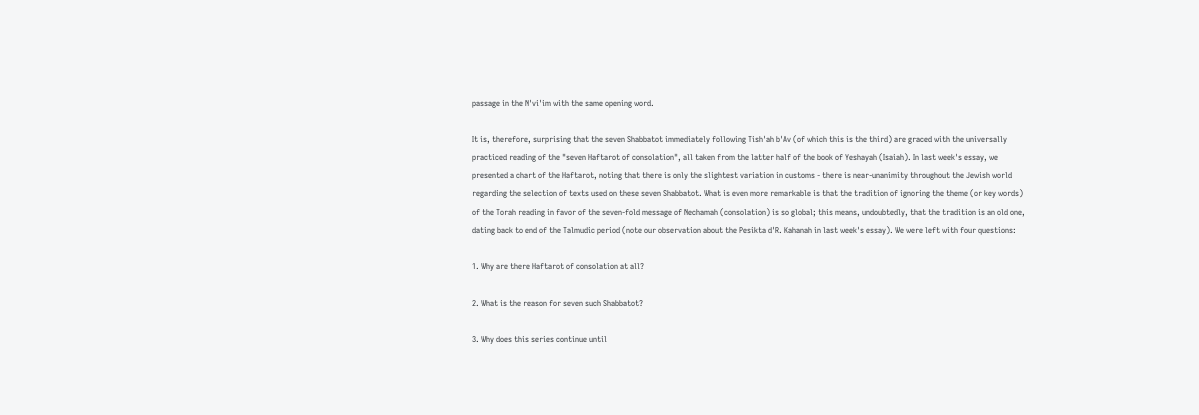passage in the N'vi'im with the same opening word.

It is, therefore, surprising that the seven Shabbatot immediately following Tish'ah b'Av (of which this is the third) are graced with the universally practiced reading of the "seven Haftarot of consolation", all taken from the latter half of the book of Yeshayah (Isaiah). In last week's essay, we presented a chart of the Haftarot, noting that there is only the slightest variation in customs - there is near-unanimity throughout the Jewish world regarding the selection of texts used on these seven Shabbatot. What is even more remarkable is that the tradition of ignoring the theme (or key words) of the Torah reading in favor of the seven-fold message of Nechamah (consolation) is so global; this means, undoubtedly, that the tradition is an old one, dating back to end of the Talmudic period (note our observation about the Pesikta d'R. Kahanah in last week's essay). We were left with four questions:

1. Why are there Haftarot of consolation at all?

2. What is the reason for seven such Shabbatot?

3. Why does this series continue until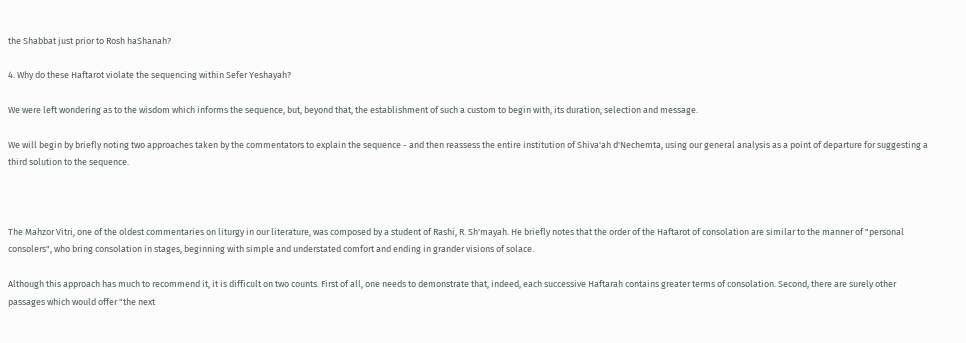the Shabbat just prior to Rosh haShanah?

4. Why do these Haftarot violate the sequencing within Sefer Yeshayah?

We were left wondering as to the wisdom which informs the sequence, but, beyond that, the establishment of such a custom to begin with, its duration, selection and message.

We will begin by briefly noting two approaches taken by the commentators to explain the sequence - and then reassess the entire institution of Shiva'ah d'Nechemta, using our general analysis as a point of departure for suggesting a third solution to the sequence.



The Mahzor Vitri, one of the oldest commentaries on liturgy in our literature, was composed by a student of Rashi, R. Sh'mayah. He briefly notes that the order of the Haftarot of consolation are similar to the manner of "personal consolers", who bring consolation in stages, beginning with simple and understated comfort and ending in grander visions of solace.

Although this approach has much to recommend it, it is difficult on two counts. First of all, one needs to demonstrate that, indeed, each successive Haftarah contains greater terms of consolation. Second, there are surely other passages which would offer "the next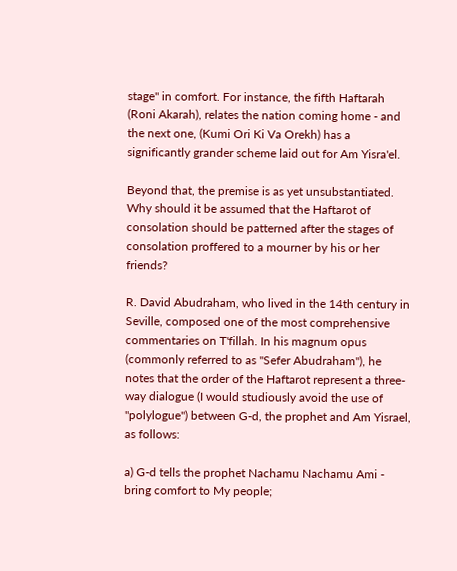stage" in comfort. For instance, the fifth Haftarah (Roni Akarah), relates the nation coming home - and the next one, (Kumi Ori Ki Va Orekh) has a significantly grander scheme laid out for Am Yisra'el.

Beyond that, the premise is as yet unsubstantiated. Why should it be assumed that the Haftarot of consolation should be patterned after the stages of consolation proffered to a mourner by his or her friends?

R. David Abudraham, who lived in the 14th century in Seville, composed one of the most comprehensive commentaries on T'fillah. In his magnum opus (commonly referred to as "Sefer Abudraham"), he notes that the order of the Haftarot represent a three-way dialogue (I would studiously avoid the use of "polylogue") between G-d, the prophet and Am Yisrael, as follows:

a) G-d tells the prophet Nachamu Nachamu Ami - bring comfort to My people;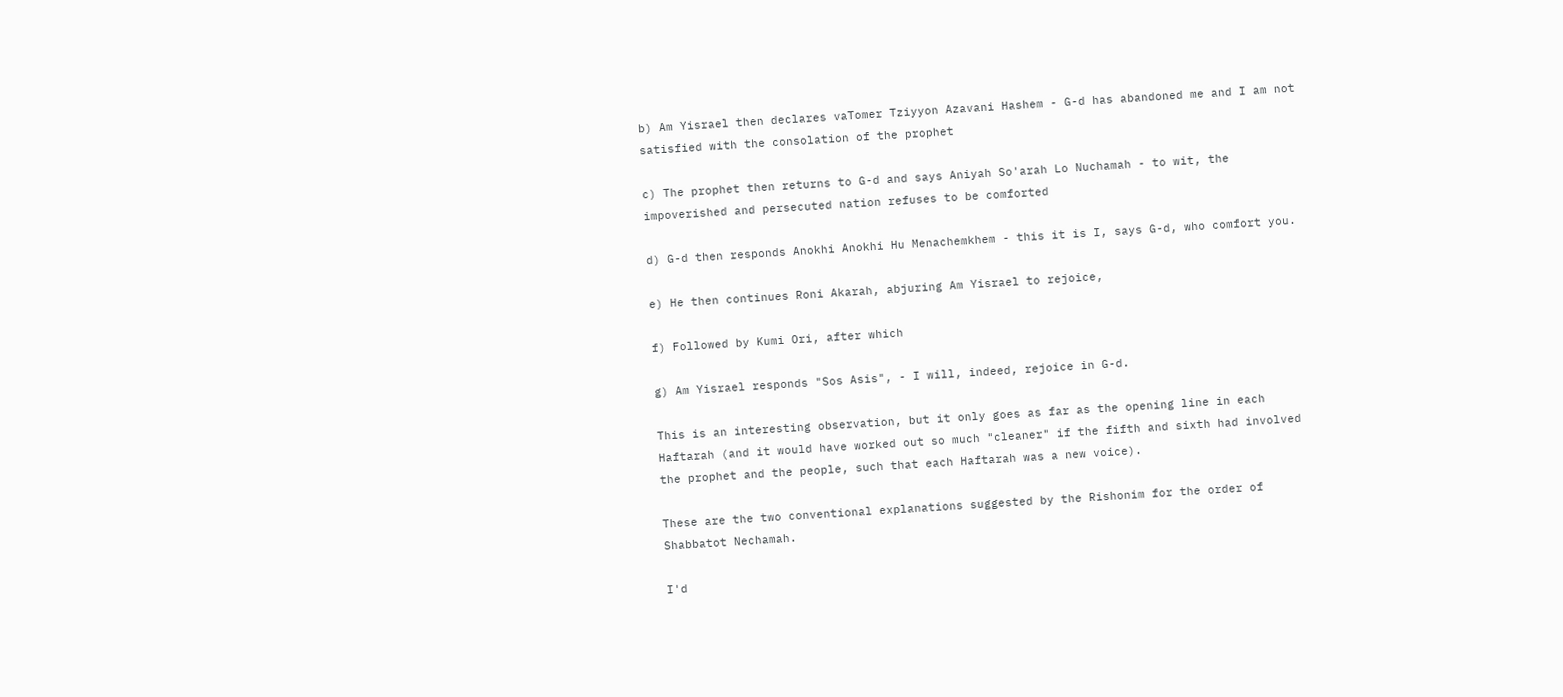b) Am Yisrael then declares vaTomer Tziyyon Azavani Hashem - G-d has abandoned me and I am not satisfied with the consolation of the prophet

c) The prophet then returns to G-d and says Aniyah So'arah Lo Nuchamah - to wit, the impoverished and persecuted nation refuses to be comforted

d) G-d then responds Anokhi Anokhi Hu Menachemkhem - this it is I, says G-d, who comfort you.

e) He then continues Roni Akarah, abjuring Am Yisrael to rejoice,

f) Followed by Kumi Ori, after which

g) Am Yisrael responds "Sos Asis", - I will, indeed, rejoice in G-d.

This is an interesting observation, but it only goes as far as the opening line in each Haftarah (and it would have worked out so much "cleaner" if the fifth and sixth had involved the prophet and the people, such that each Haftarah was a new voice).

These are the two conventional explanations suggested by the Rishonim for the order of Shabbatot Nechamah.

I'd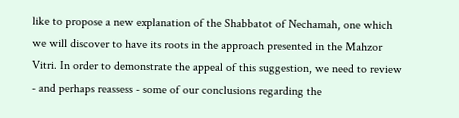like to propose a new explanation of the Shabbatot of Nechamah, one which we will discover to have its roots in the approach presented in the Mahzor Vitri. In order to demonstrate the appeal of this suggestion, we need to review - and perhaps reassess - some of our conclusions regarding the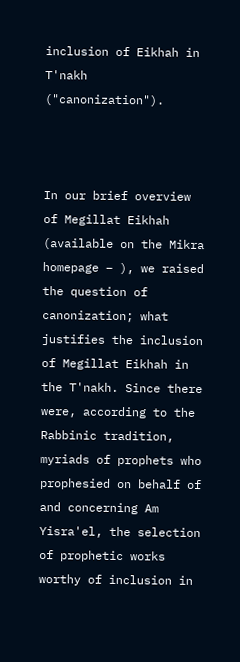inclusion of Eikhah in T'nakh ("canonization").



In our brief overview of Megillat Eikhah (available on the Mikra homepage – ), we raised the question of canonization; what justifies the inclusion of Megillat Eikhah in the T'nakh. Since there were, according to the Rabbinic tradition, myriads of prophets who prophesied on behalf of and concerning Am Yisra'el, the selection of prophetic works worthy of inclusion in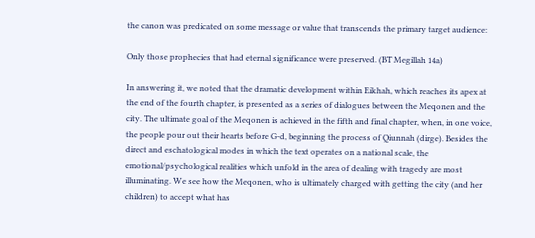the canon was predicated on some message or value that transcends the primary target audience:

Only those prophecies that had eternal significance were preserved. (BT Megillah 14a)

In answering it, we noted that the dramatic development within Eikhah, which reaches its apex at the end of the fourth chapter, is presented as a series of dialogues between the Meqonen and the city. The ultimate goal of the Meqonen is achieved in the fifth and final chapter, when, in one voice, the people pour out their hearts before G-d, beginning the process of Qiunnah (dirge). Besides the direct and eschatological modes in which the text operates on a national scale, the emotional/psychological realities which unfold in the area of dealing with tragedy are most illuminating. We see how the Meqonen, who is ultimately charged with getting the city (and her children) to accept what has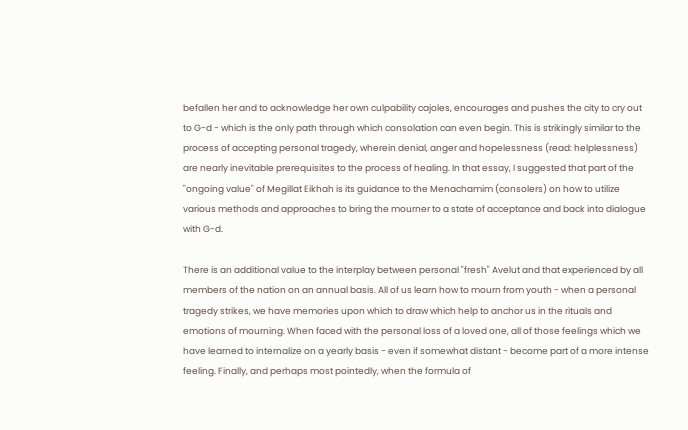befallen her and to acknowledge her own culpability cajoles, encourages and pushes the city to cry out to G-d - which is the only path through which consolation can even begin. This is strikingly similar to the process of accepting personal tragedy, wherein denial, anger and hopelessness (read: helplessness) are nearly inevitable prerequisites to the process of healing. In that essay, I suggested that part of the "ongoing value" of Megillat Eikhah is its guidance to the Menachamim (consolers) on how to utilize various methods and approaches to bring the mourner to a state of acceptance and back into dialogue with G-d.

There is an additional value to the interplay between personal "fresh" Avelut and that experienced by all members of the nation on an annual basis. All of us learn how to mourn from youth - when a personal tragedy strikes, we have memories upon which to draw which help to anchor us in the rituals and emotions of mourning. When faced with the personal loss of a loved one, all of those feelings which we have learned to internalize on a yearly basis - even if somewhat distant - become part of a more intense feeling. Finally, and perhaps most pointedly, when the formula of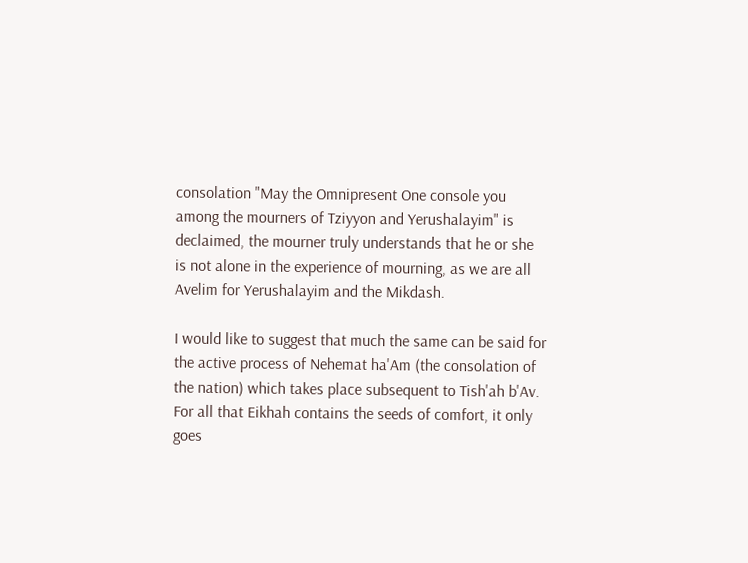consolation "May the Omnipresent One console you among the mourners of Tziyyon and Yerushalayim" is declaimed, the mourner truly understands that he or she is not alone in the experience of mourning, as we are all Avelim for Yerushalayim and the Mikdash.

I would like to suggest that much the same can be said for the active process of Nehemat ha'Am (the consolation of the nation) which takes place subsequent to Tish'ah b'Av. For all that Eikhah contains the seeds of comfort, it only goes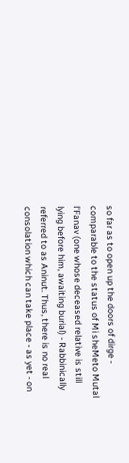so far as to open up the doors of dirge - comparable to the status of Mi sheMeto Mutal l'Fanav (one whose deceased relative is still lying before him, awaiting burial) - Rabbinically referred to as Aninut. Thus, there is no real consolation which can take place - as yet - on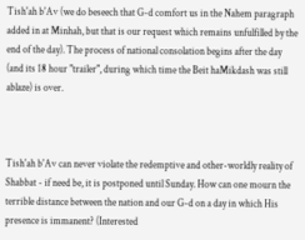Tish'ah b'Av (we do beseech that G-d comfort us in the Nahem paragraph added in at Minhah, but that is our request which remains unfulfilled by the end of the day). The process of national consolation begins after the day (and its 18 hour "trailer", during which time the Beit haMikdash was still ablaze) is over.



Tish'ah b'Av can never violate the redemptive and other-worldly reality of Shabbat - if need be, it is postponed until Sunday. How can one mourn the terrible distance between the nation and our G-d on a day in which His presence is immanent? (Interested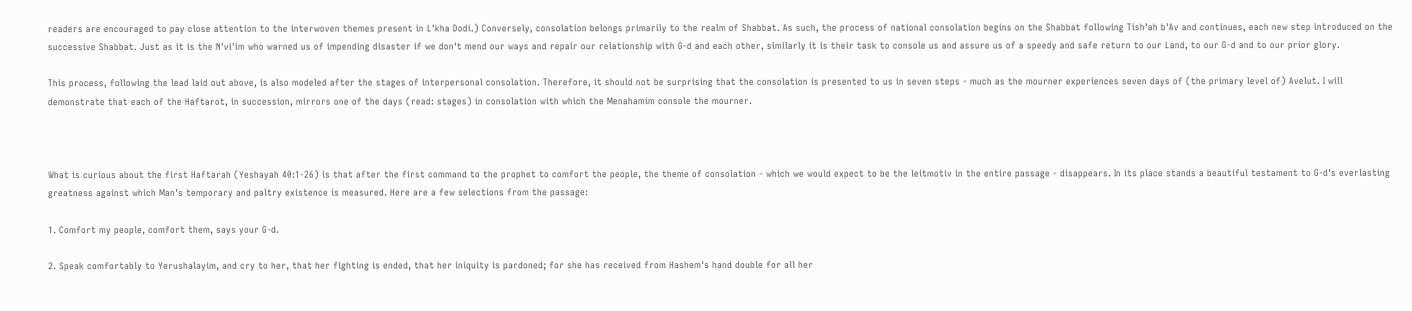readers are encouraged to pay close attention to the interwoven themes present in L'kha Dodi.) Conversely, consolation belongs primarily to the realm of Shabbat. As such, the process of national consolation begins on the Shabbat following Tish'ah b'Av and continues, each new step introduced on the successive Shabbat. Just as it is the N'vi'im who warned us of impending disaster if we don't mend our ways and repair our relationship with G-d and each other, similarly it is their task to console us and assure us of a speedy and safe return to our Land, to our G-d and to our prior glory.

This process, following the lead laid out above, is also modeled after the stages of interpersonal consolation. Therefore, it should not be surprising that the consolation is presented to us in seven steps - much as the mourner experiences seven days of (the primary level of) Avelut. I will demonstrate that each of the Haftarot, in succession, mirrors one of the days (read: stages) in consolation with which the Menahamim console the mourner.



What is curious about the first Haftarah (Yeshayah 40:1-26) is that after the first command to the prophet to comfort the people, the theme of consolation - which we would expect to be the leitmotiv in the entire passage - disappears. In its place stands a beautiful testament to G-d's everlasting greatness against which Man's temporary and paltry existence is measured. Here are a few selections from the passage:

1. Comfort my people, comfort them, says your G-d.

2. Speak comfortably to Yerushalayim, and cry to her, that her fighting is ended, that her iniquity is pardoned; for she has received from Hashem's hand double for all her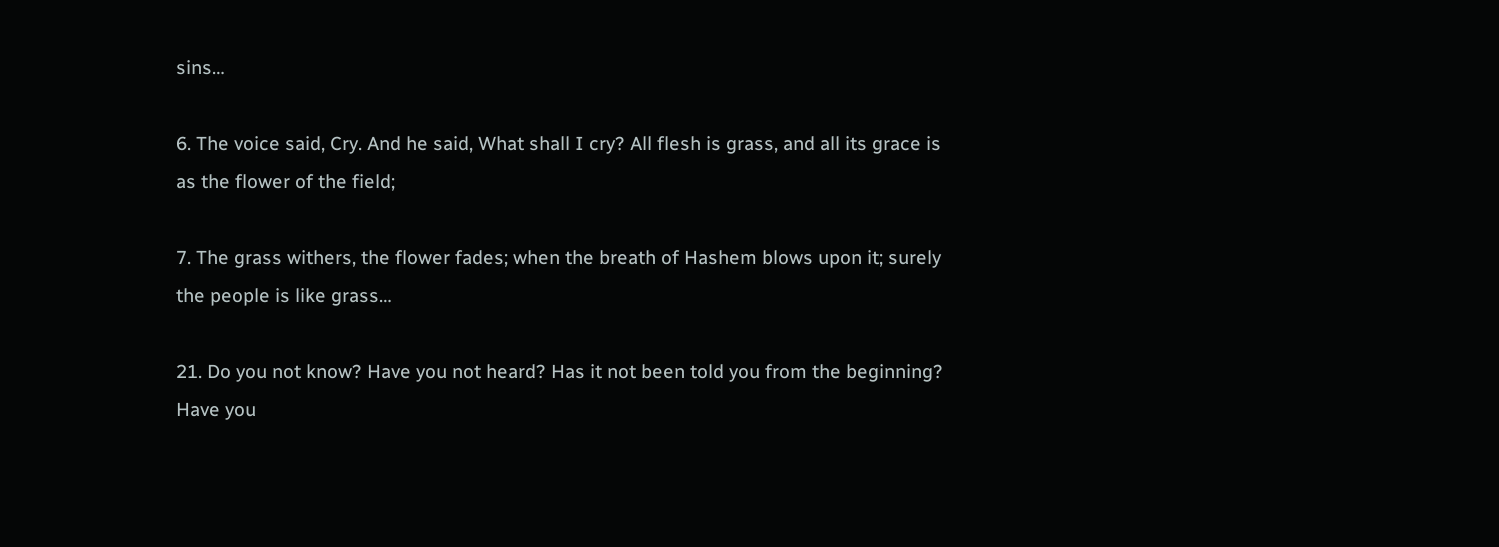sins…

6. The voice said, Cry. And he said, What shall I cry? All flesh is grass, and all its grace is as the flower of the field;

7. The grass withers, the flower fades; when the breath of Hashem blows upon it; surely the people is like grass…

21. Do you not know? Have you not heard? Has it not been told you from the beginning? Have you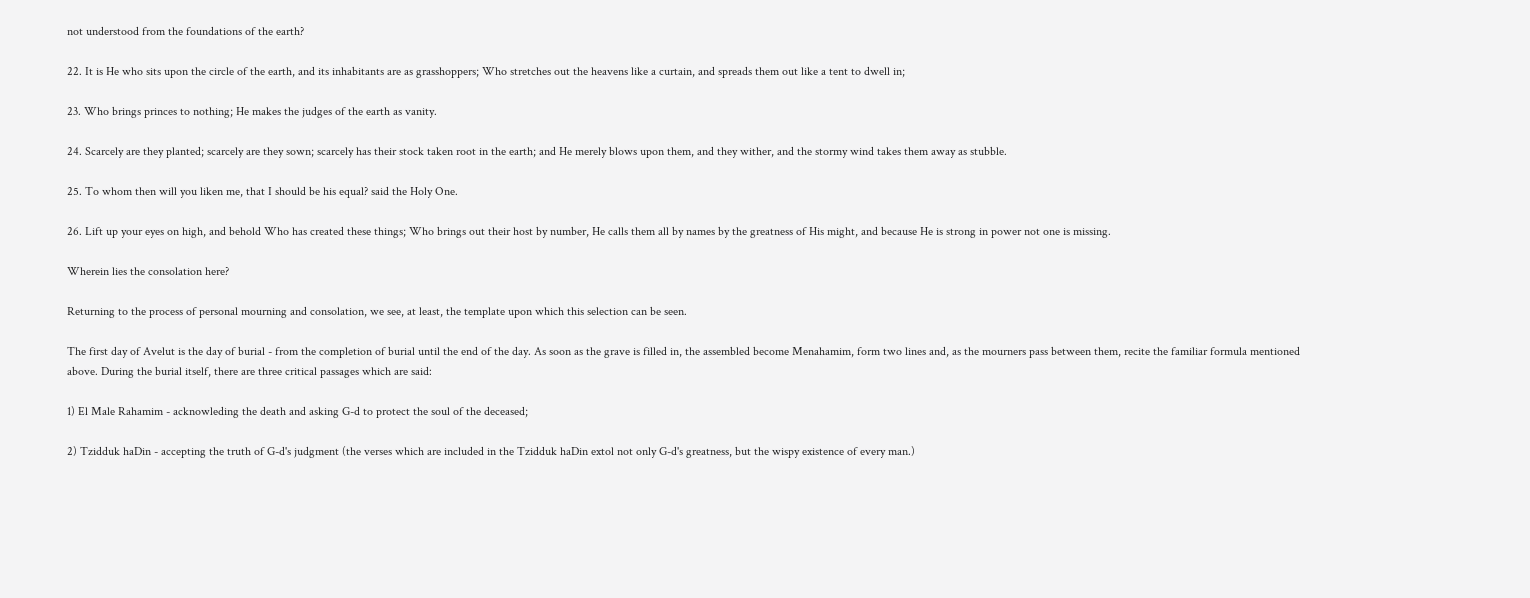not understood from the foundations of the earth?

22. It is He who sits upon the circle of the earth, and its inhabitants are as grasshoppers; Who stretches out the heavens like a curtain, and spreads them out like a tent to dwell in;

23. Who brings princes to nothing; He makes the judges of the earth as vanity.

24. Scarcely are they planted; scarcely are they sown; scarcely has their stock taken root in the earth; and He merely blows upon them, and they wither, and the stormy wind takes them away as stubble.

25. To whom then will you liken me, that I should be his equal? said the Holy One.

26. Lift up your eyes on high, and behold Who has created these things; Who brings out their host by number, He calls them all by names by the greatness of His might, and because He is strong in power not one is missing.

Wherein lies the consolation here?

Returning to the process of personal mourning and consolation, we see, at least, the template upon which this selection can be seen.

The first day of Avelut is the day of burial - from the completion of burial until the end of the day. As soon as the grave is filled in, the assembled become Menahamim, form two lines and, as the mourners pass between them, recite the familiar formula mentioned above. During the burial itself, there are three critical passages which are said:

1) El Male Rahamim - acknowleding the death and asking G-d to protect the soul of the deceased;

2) Tzidduk haDin - accepting the truth of G-d's judgment (the verses which are included in the Tzidduk haDin extol not only G-d's greatness, but the wispy existence of every man.)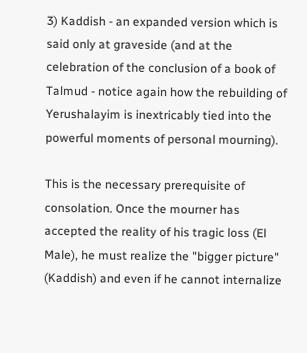3) Kaddish - an expanded version which is said only at graveside (and at the celebration of the conclusion of a book of Talmud - notice again how the rebuilding of Yerushalayim is inextricably tied into the powerful moments of personal mourning).

This is the necessary prerequisite of consolation. Once the mourner has accepted the reality of his tragic loss (El Male), he must realize the "bigger picture" (Kaddish) and even if he cannot internalize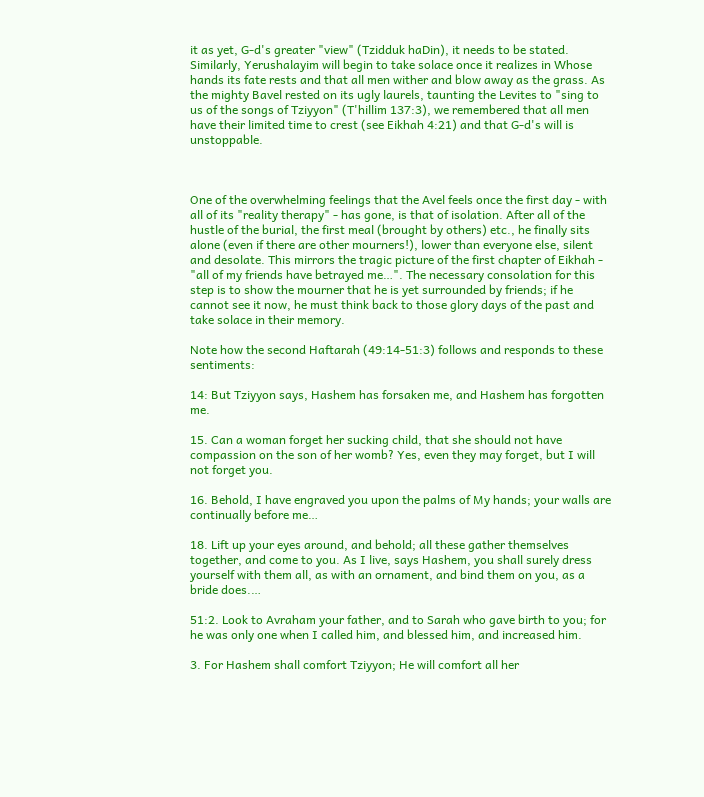it as yet, G-d's greater "view" (Tzidduk haDin), it needs to be stated. Similarly, Yerushalayim will begin to take solace once it realizes in Whose hands its fate rests and that all men wither and blow away as the grass. As the mighty Bavel rested on its ugly laurels, taunting the Levites to "sing to us of the songs of Tziyyon" (T'hillim 137:3), we remembered that all men have their limited time to crest (see Eikhah 4:21) and that G-d's will is unstoppable.



One of the overwhelming feelings that the Avel feels once the first day - with all of its "reality therapy" - has gone, is that of isolation. After all of the hustle of the burial, the first meal (brought by others) etc., he finally sits alone (even if there are other mourners!), lower than everyone else, silent and desolate. This mirrors the tragic picture of the first chapter of Eikhah - "all of my friends have betrayed me…". The necessary consolation for this step is to show the mourner that he is yet surrounded by friends; if he cannot see it now, he must think back to those glory days of the past and take solace in their memory.

Note how the second Haftarah (49:14-51:3) follows and responds to these sentiments:

14: But Tziyyon says, Hashem has forsaken me, and Hashem has forgotten me.

15. Can a woman forget her sucking child, that she should not have compassion on the son of her womb? Yes, even they may forget, but I will not forget you.

16. Behold, I have engraved you upon the palms of My hands; your walls are continually before me…

18. Lift up your eyes around, and behold; all these gather themselves together, and come to you. As I live, says Hashem, you shall surely dress yourself with them all, as with an ornament, and bind them on you, as a bride does.…

51:2. Look to Avraham your father, and to Sarah who gave birth to you; for he was only one when I called him, and blessed him, and increased him.

3. For Hashem shall comfort Tziyyon; He will comfort all her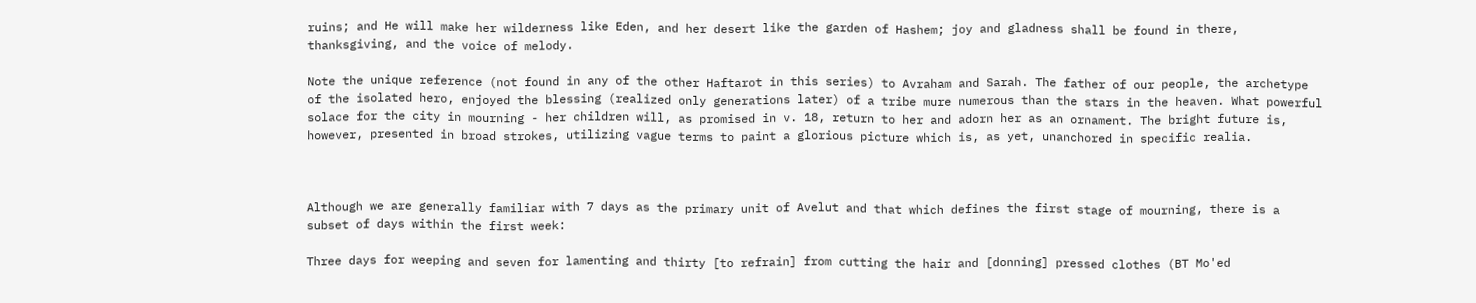ruins; and He will make her wilderness like Eden, and her desert like the garden of Hashem; joy and gladness shall be found in there, thanksgiving, and the voice of melody.

Note the unique reference (not found in any of the other Haftarot in this series) to Avraham and Sarah. The father of our people, the archetype of the isolated hero, enjoyed the blessing (realized only generations later) of a tribe mure numerous than the stars in the heaven. What powerful solace for the city in mourning - her children will, as promised in v. 18, return to her and adorn her as an ornament. The bright future is, however, presented in broad strokes, utilizing vague terms to paint a glorious picture which is, as yet, unanchored in specific realia.



Although we are generally familiar with 7 days as the primary unit of Avelut and that which defines the first stage of mourning, there is a subset of days within the first week:

Three days for weeping and seven for lamenting and thirty [to refrain] from cutting the hair and [donning] pressed clothes (BT Mo'ed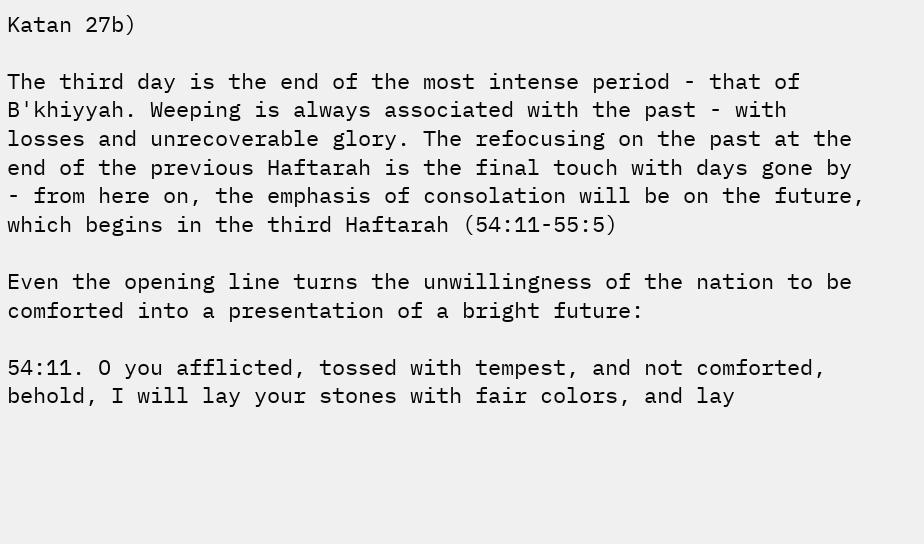Katan 27b)

The third day is the end of the most intense period - that of B'khiyyah. Weeping is always associated with the past - with losses and unrecoverable glory. The refocusing on the past at the end of the previous Haftarah is the final touch with days gone by - from here on, the emphasis of consolation will be on the future, which begins in the third Haftarah (54:11-55:5)

Even the opening line turns the unwillingness of the nation to be comforted into a presentation of a bright future:

54:11. O you afflicted, tossed with tempest, and not comforted, behold, I will lay your stones with fair colors, and lay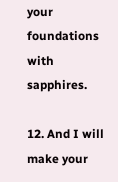your foundations with sapphires.

12. And I will make your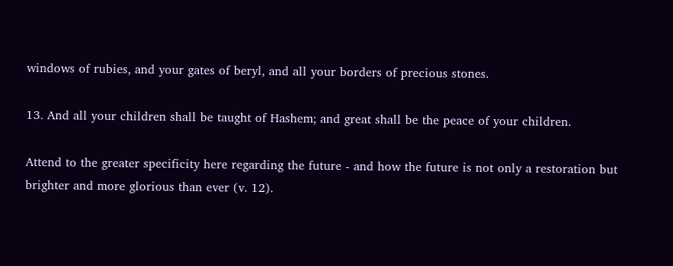windows of rubies, and your gates of beryl, and all your borders of precious stones.

13. And all your children shall be taught of Hashem; and great shall be the peace of your children.

Attend to the greater specificity here regarding the future - and how the future is not only a restoration but brighter and more glorious than ever (v. 12).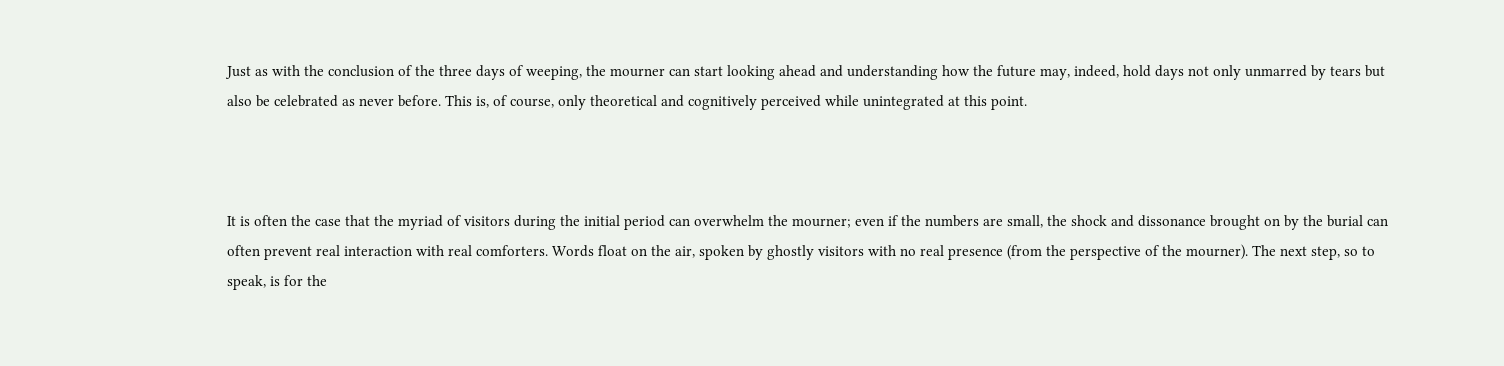Just as with the conclusion of the three days of weeping, the mourner can start looking ahead and understanding how the future may, indeed, hold days not only unmarred by tears but also be celebrated as never before. This is, of course, only theoretical and cognitively perceived while unintegrated at this point.



It is often the case that the myriad of visitors during the initial period can overwhelm the mourner; even if the numbers are small, the shock and dissonance brought on by the burial can often prevent real interaction with real comforters. Words float on the air, spoken by ghostly visitors with no real presence (from the perspective of the mourner). The next step, so to speak, is for the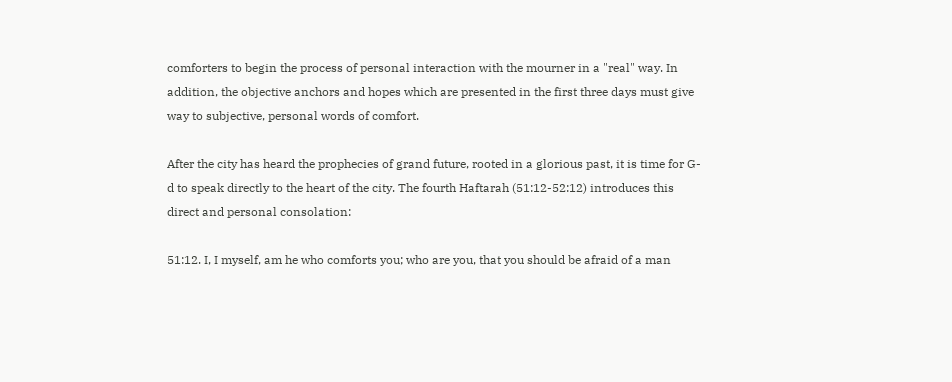comforters to begin the process of personal interaction with the mourner in a "real" way. In addition, the objective anchors and hopes which are presented in the first three days must give way to subjective, personal words of comfort.

After the city has heard the prophecies of grand future, rooted in a glorious past, it is time for G-d to speak directly to the heart of the city. The fourth Haftarah (51:12-52:12) introduces this direct and personal consolation:

51:12. I, I myself, am he who comforts you; who are you, that you should be afraid of a man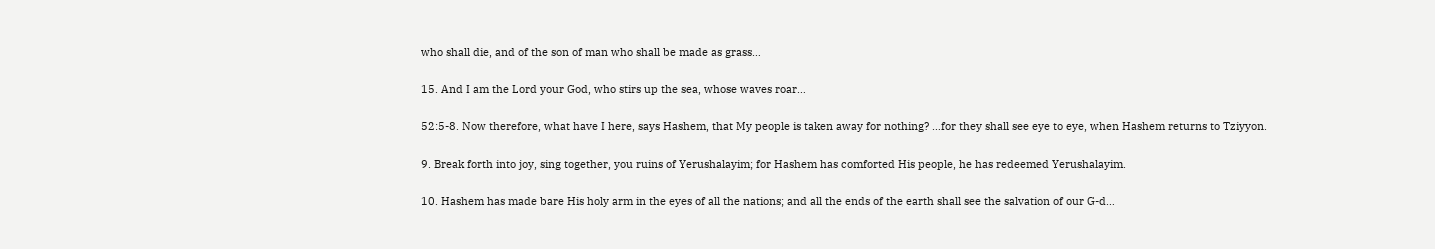who shall die, and of the son of man who shall be made as grass…

15. And I am the Lord your God, who stirs up the sea, whose waves roar…

52:5-8. Now therefore, what have I here, says Hashem, that My people is taken away for nothing? …for they shall see eye to eye, when Hashem returns to Tziyyon.

9. Break forth into joy, sing together, you ruins of Yerushalayim; for Hashem has comforted His people, he has redeemed Yerushalayim.

10. Hashem has made bare His holy arm in the eyes of all the nations; and all the ends of the earth shall see the salvation of our G-d…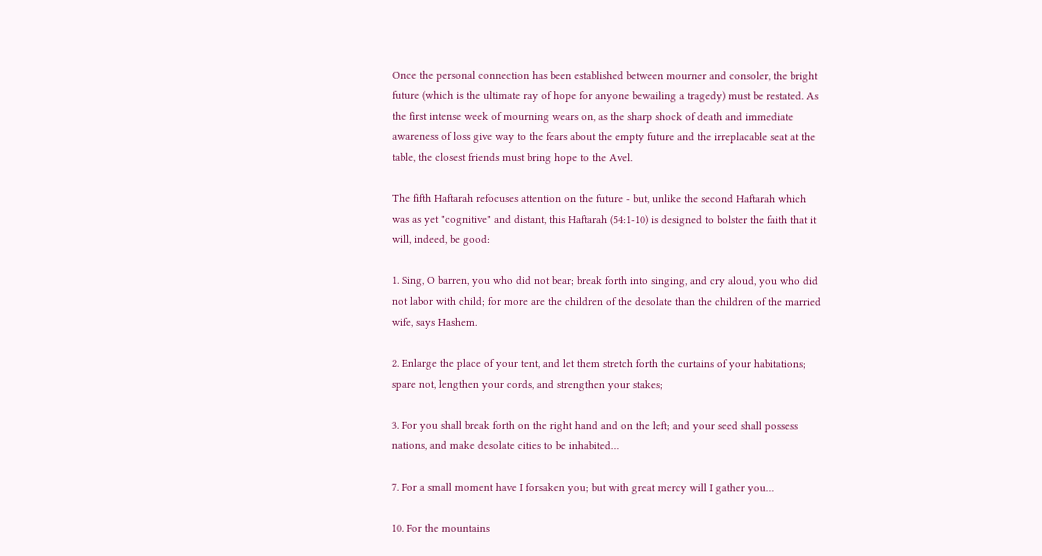Once the personal connection has been established between mourner and consoler, the bright future (which is the ultimate ray of hope for anyone bewailing a tragedy) must be restated. As the first intense week of mourning wears on, as the sharp shock of death and immediate awareness of loss give way to the fears about the empty future and the irreplacable seat at the table, the closest friends must bring hope to the Avel.

The fifth Haftarah refocuses attention on the future - but, unlike the second Haftarah which was as yet "cognitive" and distant, this Haftarah (54:1-10) is designed to bolster the faith that it will, indeed, be good:

1. Sing, O barren, you who did not bear; break forth into singing, and cry aloud, you who did not labor with child; for more are the children of the desolate than the children of the married wife, says Hashem.

2. Enlarge the place of your tent, and let them stretch forth the curtains of your habitations; spare not, lengthen your cords, and strengthen your stakes;

3. For you shall break forth on the right hand and on the left; and your seed shall possess nations, and make desolate cities to be inhabited…

7. For a small moment have I forsaken you; but with great mercy will I gather you…

10. For the mountains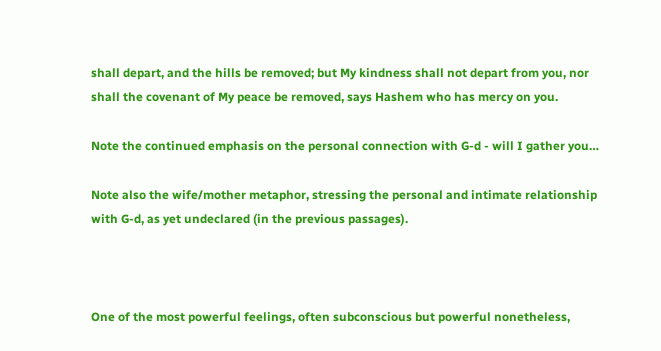shall depart, and the hills be removed; but My kindness shall not depart from you, nor shall the covenant of My peace be removed, says Hashem who has mercy on you.

Note the continued emphasis on the personal connection with G-d - will I gather you…

Note also the wife/mother metaphor, stressing the personal and intimate relationship with G-d, as yet undeclared (in the previous passages).



One of the most powerful feelings, often subconscious but powerful nonetheless,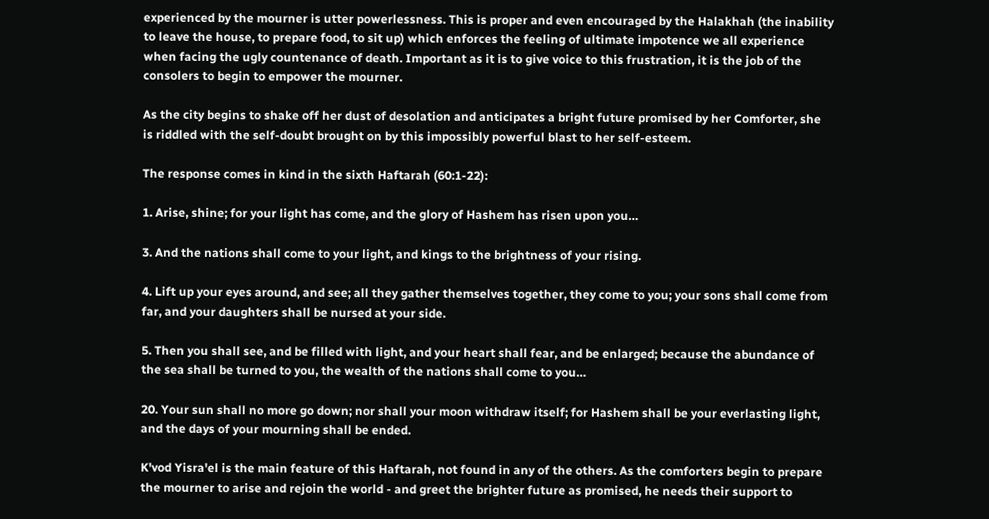experienced by the mourner is utter powerlessness. This is proper and even encouraged by the Halakhah (the inability to leave the house, to prepare food, to sit up) which enforces the feeling of ultimate impotence we all experience when facing the ugly countenance of death. Important as it is to give voice to this frustration, it is the job of the consolers to begin to empower the mourner.

As the city begins to shake off her dust of desolation and anticipates a bright future promised by her Comforter, she is riddled with the self-doubt brought on by this impossibly powerful blast to her self-esteem.

The response comes in kind in the sixth Haftarah (60:1-22):

1. Arise, shine; for your light has come, and the glory of Hashem has risen upon you…

3. And the nations shall come to your light, and kings to the brightness of your rising.

4. Lift up your eyes around, and see; all they gather themselves together, they come to you; your sons shall come from far, and your daughters shall be nursed at your side.

5. Then you shall see, and be filled with light, and your heart shall fear, and be enlarged; because the abundance of the sea shall be turned to you, the wealth of the nations shall come to you…

20. Your sun shall no more go down; nor shall your moon withdraw itself; for Hashem shall be your everlasting light, and the days of your mourning shall be ended.

K'vod Yisra'el is the main feature of this Haftarah, not found in any of the others. As the comforters begin to prepare the mourner to arise and rejoin the world - and greet the brighter future as promised, he needs their support to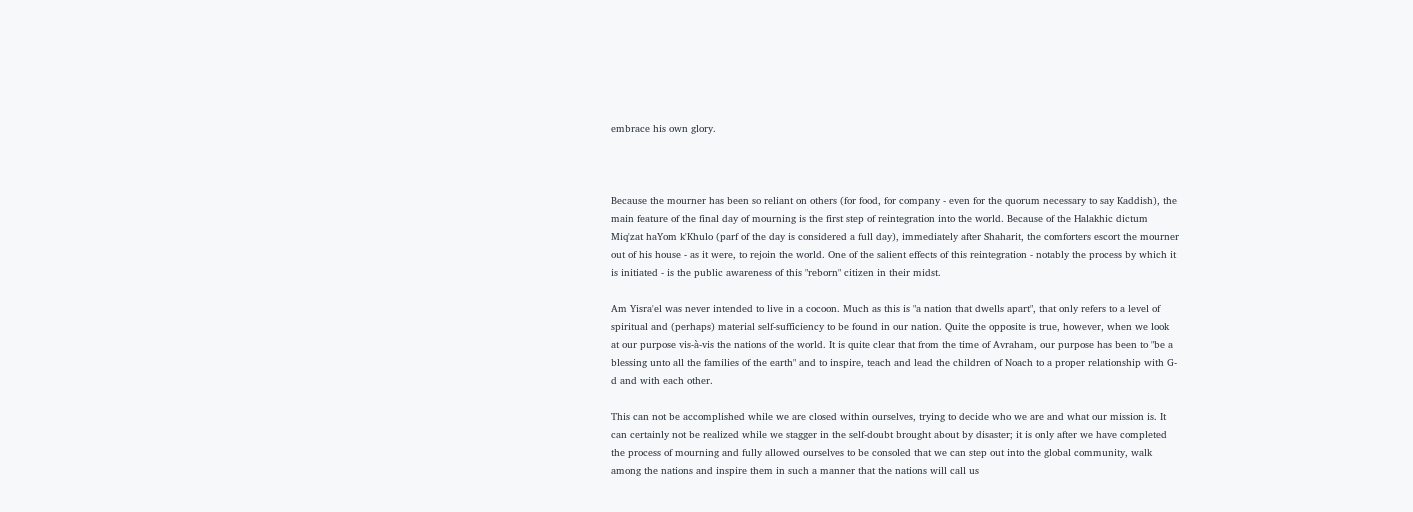embrace his own glory.



Because the mourner has been so reliant on others (for food, for company - even for the quorum necessary to say Kaddish), the main feature of the final day of mourning is the first step of reintegration into the world. Because of the Halakhic dictum Miq'zat haYom k'Khulo (parf of the day is considered a full day), immediately after Shaharit, the comforters escort the mourner out of his house - as it were, to rejoin the world. One of the salient effects of this reintegration - notably the process by which it is initiated - is the public awareness of this "reborn" citizen in their midst.

Am Yisra'el was never intended to live in a cocoon. Much as this is "a nation that dwells apart", that only refers to a level of spiritual and (perhaps) material self-sufficiency to be found in our nation. Quite the opposite is true, however, when we look at our purpose vis-à-vis the nations of the world. It is quite clear that from the time of Avraham, our purpose has been to "be a blessing unto all the families of the earth" and to inspire, teach and lead the children of Noach to a proper relationship with G-d and with each other.

This can not be accomplished while we are closed within ourselves, trying to decide who we are and what our mission is. It can certainly not be realized while we stagger in the self-doubt brought about by disaster; it is only after we have completed the process of mourning and fully allowed ourselves to be consoled that we can step out into the global community, walk among the nations and inspire them in such a manner that the nations will call us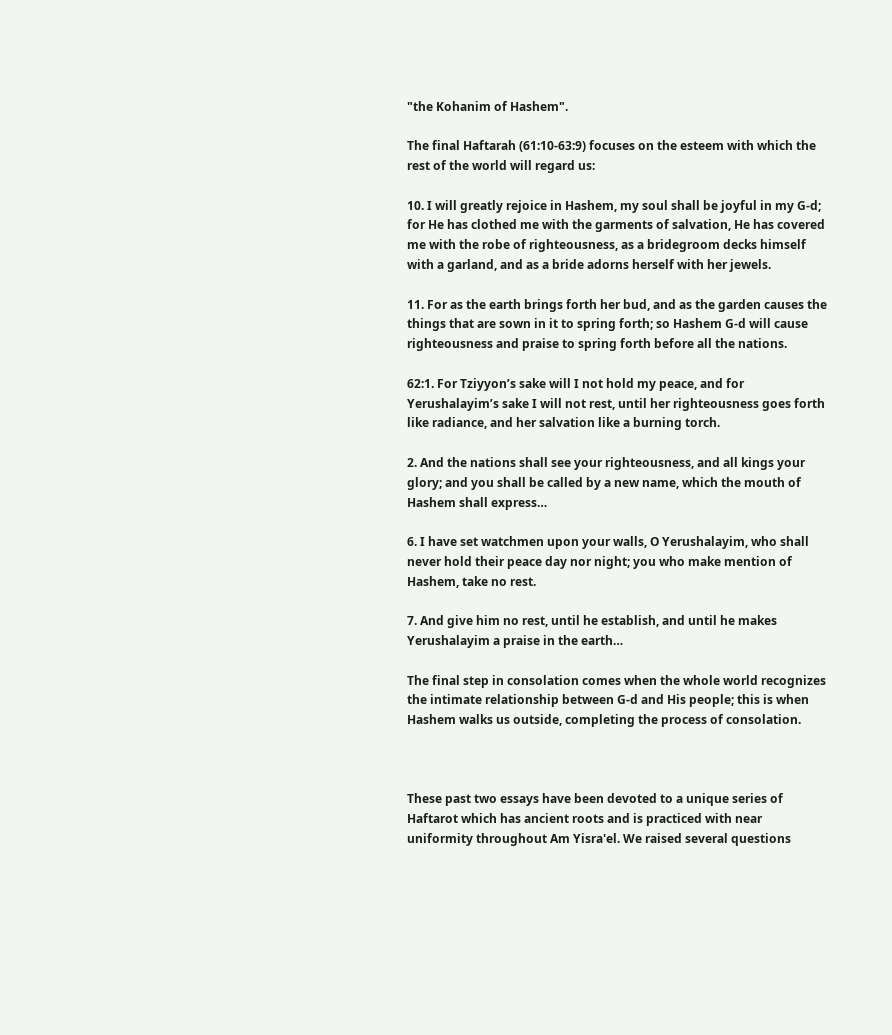"the Kohanim of Hashem".

The final Haftarah (61:10-63:9) focuses on the esteem with which the rest of the world will regard us:

10. I will greatly rejoice in Hashem, my soul shall be joyful in my G-d; for He has clothed me with the garments of salvation, He has covered me with the robe of righteousness, as a bridegroom decks himself with a garland, and as a bride adorns herself with her jewels.

11. For as the earth brings forth her bud, and as the garden causes the things that are sown in it to spring forth; so Hashem G-d will cause righteousness and praise to spring forth before all the nations.

62:1. For Tziyyon’s sake will I not hold my peace, and for Yerushalayim’s sake I will not rest, until her righteousness goes forth like radiance, and her salvation like a burning torch.

2. And the nations shall see your righteousness, and all kings your glory; and you shall be called by a new name, which the mouth of Hashem shall express…

6. I have set watchmen upon your walls, O Yerushalayim, who shall never hold their peace day nor night; you who make mention of Hashem, take no rest.

7. And give him no rest, until he establish, and until he makes Yerushalayim a praise in the earth…

The final step in consolation comes when the whole world recognizes the intimate relationship between G-d and His people; this is when Hashem walks us outside, completing the process of consolation.



These past two essays have been devoted to a unique series of Haftarot which has ancient roots and is practiced with near uniformity throughout Am Yisra'el. We raised several questions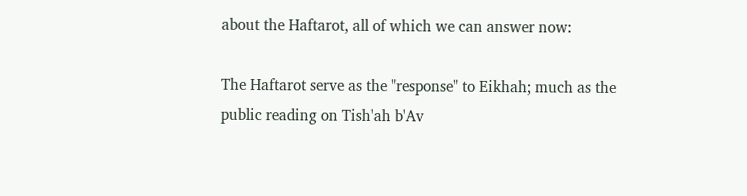about the Haftarot, all of which we can answer now:

The Haftarot serve as the "response" to Eikhah; much as the public reading on Tish'ah b'Av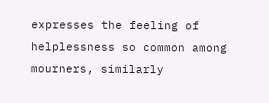expresses the feeling of helplessness so common among mourners, similarly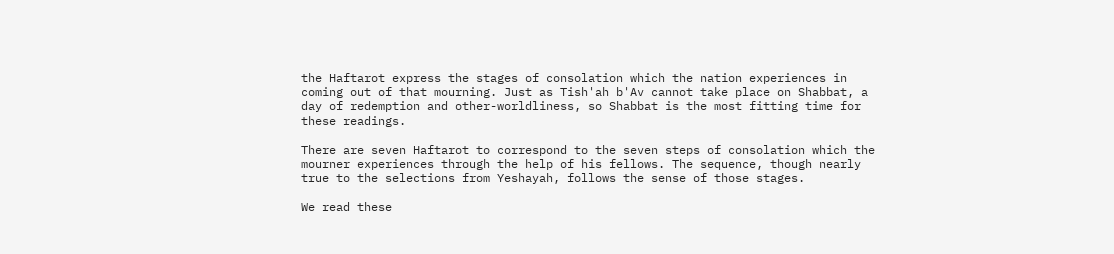the Haftarot express the stages of consolation which the nation experiences in coming out of that mourning. Just as Tish'ah b'Av cannot take place on Shabbat, a day of redemption and other-worldliness, so Shabbat is the most fitting time for these readings.

There are seven Haftarot to correspond to the seven steps of consolation which the mourner experiences through the help of his fellows. The sequence, though nearly true to the selections from Yeshayah, follows the sense of those stages.

We read these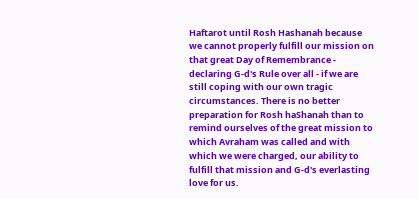Haftarot until Rosh Hashanah because we cannot properly fulfill our mission on that great Day of Remembrance - declaring G-d's Rule over all - if we are still coping with our own tragic circumstances. There is no better preparation for Rosh haShanah than to remind ourselves of the great mission to which Avraham was called and with which we were charged, our ability to fulfill that mission and G-d's everlasting love for us.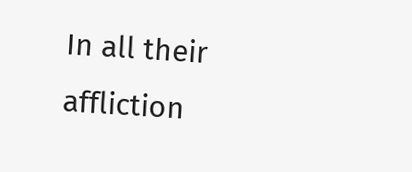In all their affliction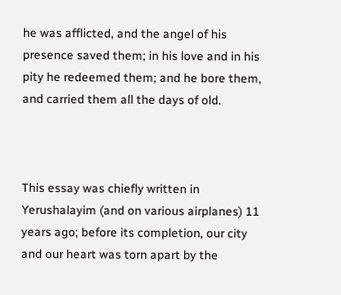he was afflicted, and the angel of his presence saved them; in his love and in his pity he redeemed them; and he bore them, and carried them all the days of old.



This essay was chiefly written in Yerushalayim (and on various airplanes) 11 years ago; before its completion, our city and our heart was torn apart by the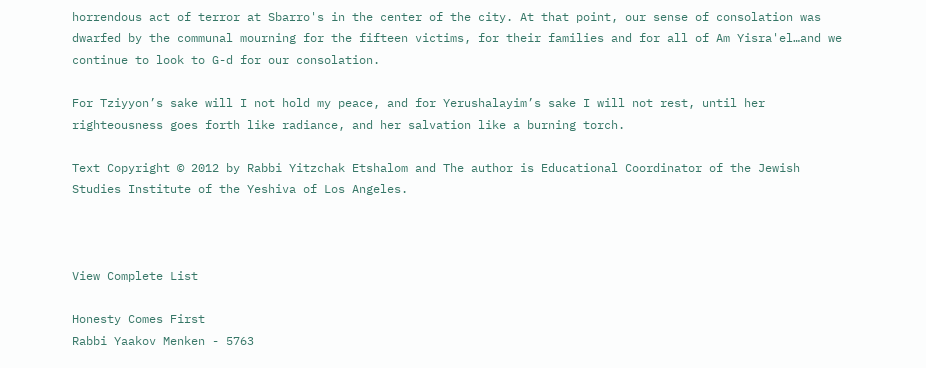horrendous act of terror at Sbarro's in the center of the city. At that point, our sense of consolation was dwarfed by the communal mourning for the fifteen victims, for their families and for all of Am Yisra'el…and we continue to look to G-d for our consolation.

For Tziyyon’s sake will I not hold my peace, and for Yerushalayim’s sake I will not rest, until her righteousness goes forth like radiance, and her salvation like a burning torch.

Text Copyright © 2012 by Rabbi Yitzchak Etshalom and The author is Educational Coordinator of the Jewish Studies Institute of the Yeshiva of Los Angeles.



View Complete List

Honesty Comes First
Rabbi Yaakov Menken - 5763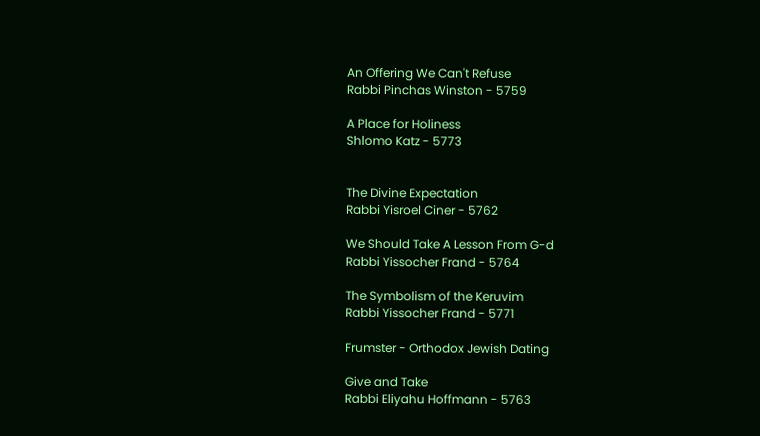An Offering We Can't Refuse
Rabbi Pinchas Winston - 5759

A Place for Holiness
Shlomo Katz - 5773


The Divine Expectation
Rabbi Yisroel Ciner - 5762

We Should Take A Lesson From G-d
Rabbi Yissocher Frand - 5764

The Symbolism of the Keruvim
Rabbi Yissocher Frand - 5771

Frumster - Orthodox Jewish Dating

Give and Take
Rabbi Eliyahu Hoffmann - 5763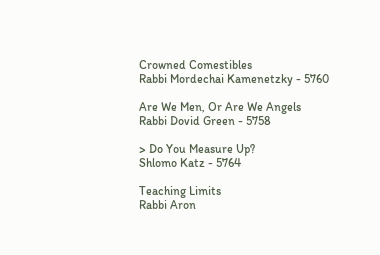Crowned Comestibles
Rabbi Mordechai Kamenetzky - 5760

Are We Men, Or Are We Angels
Rabbi Dovid Green - 5758

> Do You Measure Up?
Shlomo Katz - 5764

Teaching Limits
Rabbi Aron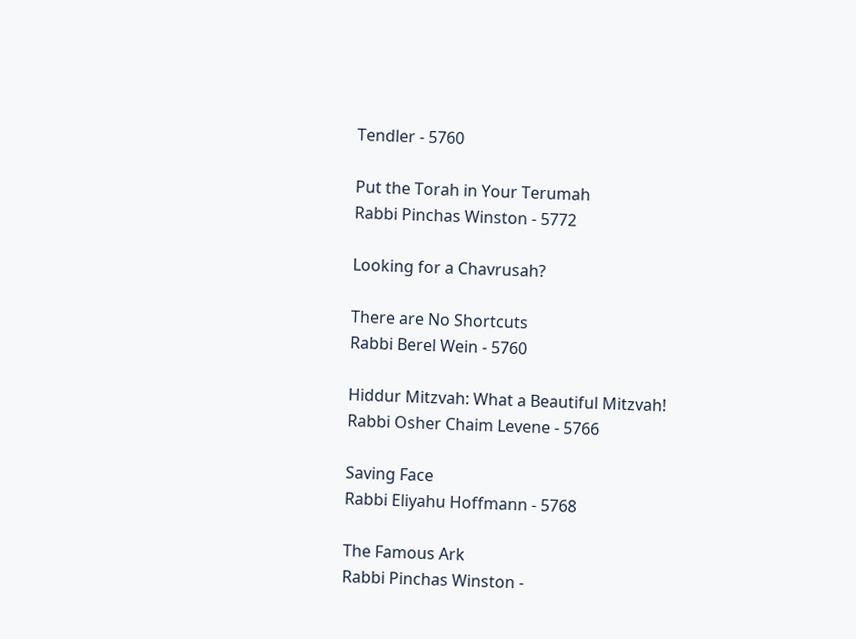Tendler - 5760

Put the Torah in Your Terumah
Rabbi Pinchas Winston - 5772

Looking for a Chavrusah?

There are No Shortcuts
Rabbi Berel Wein - 5760

Hiddur Mitzvah: What a Beautiful Mitzvah!
Rabbi Osher Chaim Levene - 5766

Saving Face
Rabbi Eliyahu Hoffmann - 5768

The Famous Ark
Rabbi Pinchas Winston -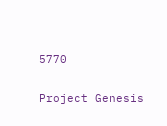5770

Project Genesis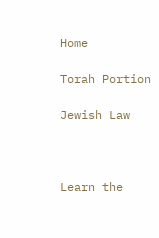Home

Torah Portion

Jewish Law



Learn the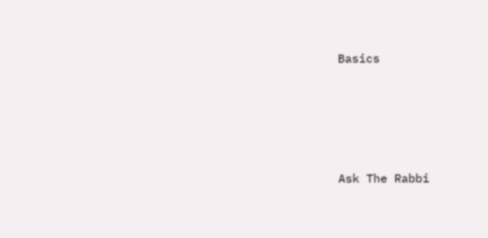Basics




Ask The Rabbi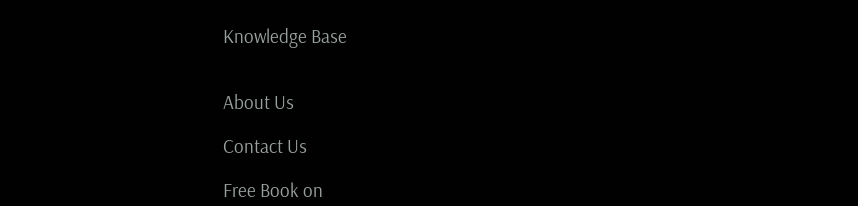Knowledge Base


About Us

Contact Us

Free Book on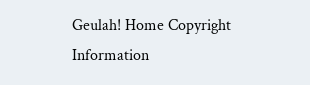Geulah! Home Copyright Information